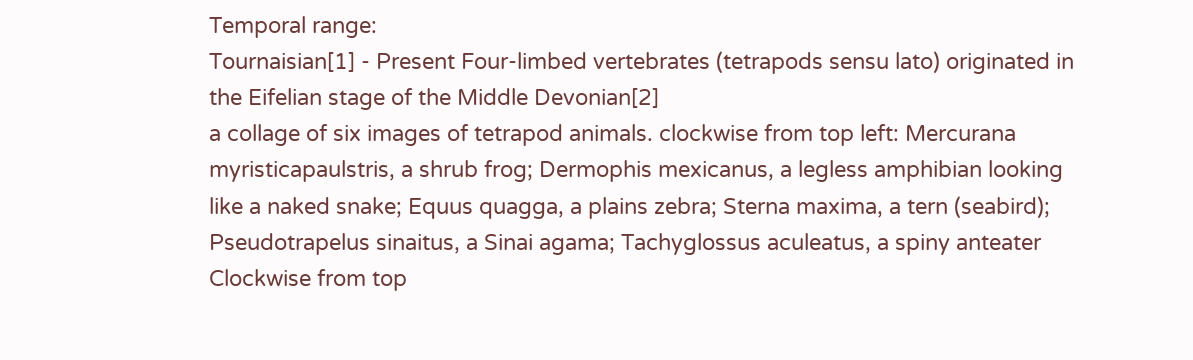Temporal range:
Tournaisian[1] - Present Four-limbed vertebrates (tetrapods sensu lato) originated in the Eifelian stage of the Middle Devonian[2]
a collage of six images of tetrapod animals. clockwise from top left: Mercurana myristicapaulstris, a shrub frog; Dermophis mexicanus, a legless amphibian looking like a naked snake; Equus quagga, a plains zebra; Sterna maxima, a tern (seabird); Pseudotrapelus sinaitus, a Sinai agama; Tachyglossus aculeatus, a spiny anteater
Clockwise from top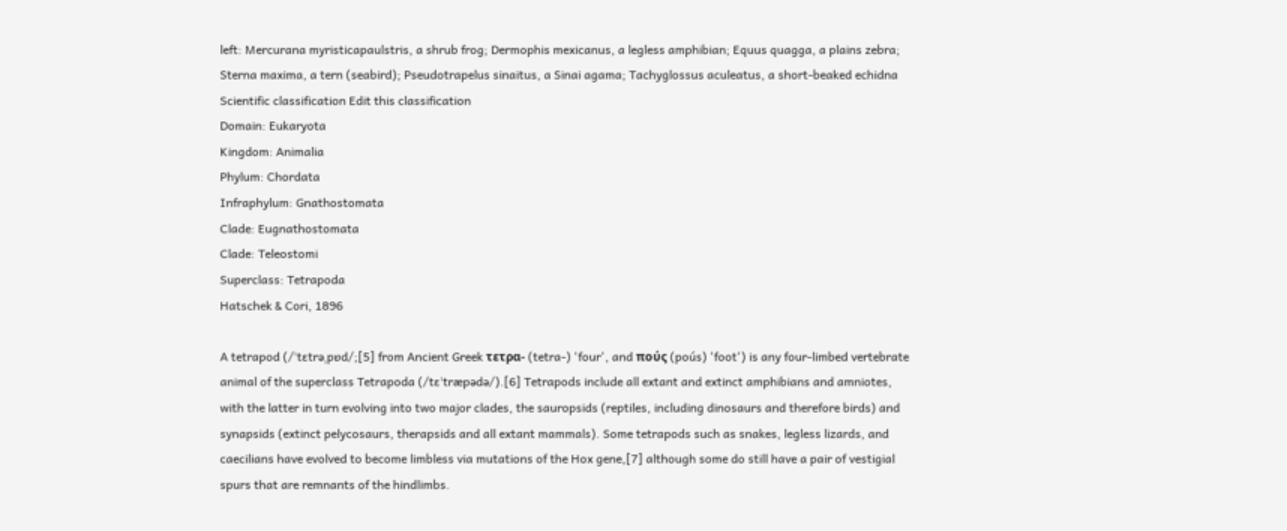left: Mercurana myristicapaulstris, a shrub frog; Dermophis mexicanus, a legless amphibian; Equus quagga, a plains zebra; Sterna maxima, a tern (seabird); Pseudotrapelus sinaitus, a Sinai agama; Tachyglossus aculeatus, a short-beaked echidna
Scientific classification Edit this classification
Domain: Eukaryota
Kingdom: Animalia
Phylum: Chordata
Infraphylum: Gnathostomata
Clade: Eugnathostomata
Clade: Teleostomi
Superclass: Tetrapoda
Hatschek & Cori, 1896

A tetrapod (/ˈtɛtrəˌpɒd/;[5] from Ancient Greek τετρα- (tetra-) 'four', and πούς (poús) 'foot') is any four-limbed vertebrate animal of the superclass Tetrapoda (/tɛˈtræpədə/).[6] Tetrapods include all extant and extinct amphibians and amniotes, with the latter in turn evolving into two major clades, the sauropsids (reptiles, including dinosaurs and therefore birds) and synapsids (extinct pelycosaurs, therapsids and all extant mammals). Some tetrapods such as snakes, legless lizards, and caecilians have evolved to become limbless via mutations of the Hox gene,[7] although some do still have a pair of vestigial spurs that are remnants of the hindlimbs.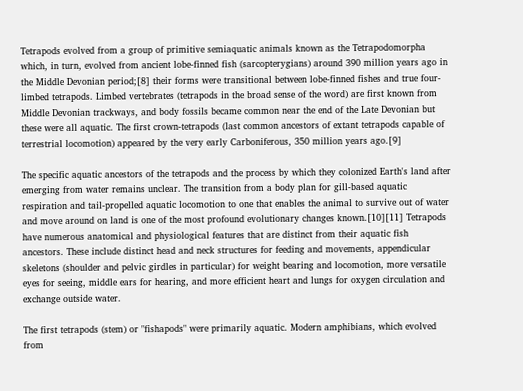Tetrapods evolved from a group of primitive semiaquatic animals known as the Tetrapodomorpha which, in turn, evolved from ancient lobe-finned fish (sarcopterygians) around 390 million years ago in the Middle Devonian period;[8] their forms were transitional between lobe-finned fishes and true four-limbed tetrapods. Limbed vertebrates (tetrapods in the broad sense of the word) are first known from Middle Devonian trackways, and body fossils became common near the end of the Late Devonian but these were all aquatic. The first crown-tetrapods (last common ancestors of extant tetrapods capable of terrestrial locomotion) appeared by the very early Carboniferous, 350 million years ago.[9]

The specific aquatic ancestors of the tetrapods and the process by which they colonized Earth's land after emerging from water remains unclear. The transition from a body plan for gill-based aquatic respiration and tail-propelled aquatic locomotion to one that enables the animal to survive out of water and move around on land is one of the most profound evolutionary changes known.[10][11] Tetrapods have numerous anatomical and physiological features that are distinct from their aquatic fish ancestors. These include distinct head and neck structures for feeding and movements, appendicular skeletons (shoulder and pelvic girdles in particular) for weight bearing and locomotion, more versatile eyes for seeing, middle ears for hearing, and more efficient heart and lungs for oxygen circulation and exchange outside water.

The first tetrapods (stem) or "fishapods" were primarily aquatic. Modern amphibians, which evolved from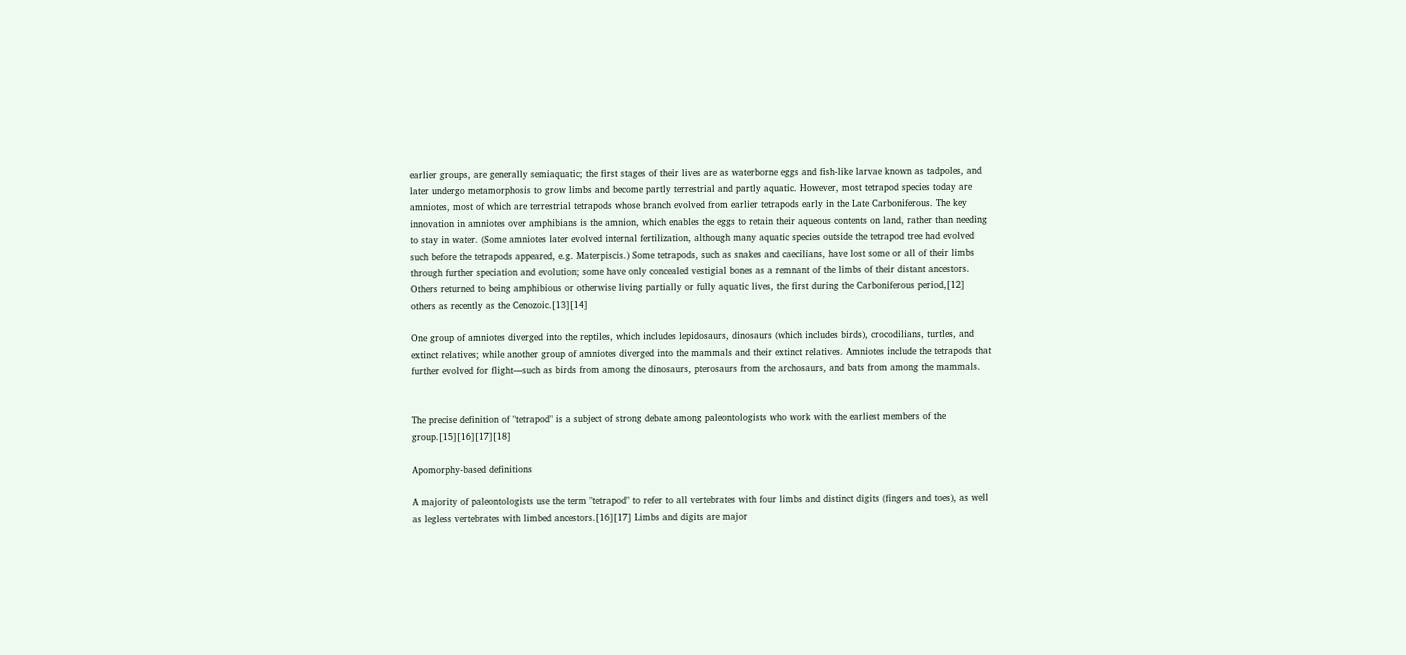earlier groups, are generally semiaquatic; the first stages of their lives are as waterborne eggs and fish-like larvae known as tadpoles, and later undergo metamorphosis to grow limbs and become partly terrestrial and partly aquatic. However, most tetrapod species today are amniotes, most of which are terrestrial tetrapods whose branch evolved from earlier tetrapods early in the Late Carboniferous. The key innovation in amniotes over amphibians is the amnion, which enables the eggs to retain their aqueous contents on land, rather than needing to stay in water. (Some amniotes later evolved internal fertilization, although many aquatic species outside the tetrapod tree had evolved such before the tetrapods appeared, e.g. Materpiscis.) Some tetrapods, such as snakes and caecilians, have lost some or all of their limbs through further speciation and evolution; some have only concealed vestigial bones as a remnant of the limbs of their distant ancestors. Others returned to being amphibious or otherwise living partially or fully aquatic lives, the first during the Carboniferous period,[12] others as recently as the Cenozoic.[13][14]

One group of amniotes diverged into the reptiles, which includes lepidosaurs, dinosaurs (which includes birds), crocodilians, turtles, and extinct relatives; while another group of amniotes diverged into the mammals and their extinct relatives. Amniotes include the tetrapods that further evolved for flight—such as birds from among the dinosaurs, pterosaurs from the archosaurs, and bats from among the mammals.


The precise definition of "tetrapod" is a subject of strong debate among paleontologists who work with the earliest members of the group.[15][16][17][18]

Apomorphy-based definitions

A majority of paleontologists use the term "tetrapod" to refer to all vertebrates with four limbs and distinct digits (fingers and toes), as well as legless vertebrates with limbed ancestors.[16][17] Limbs and digits are major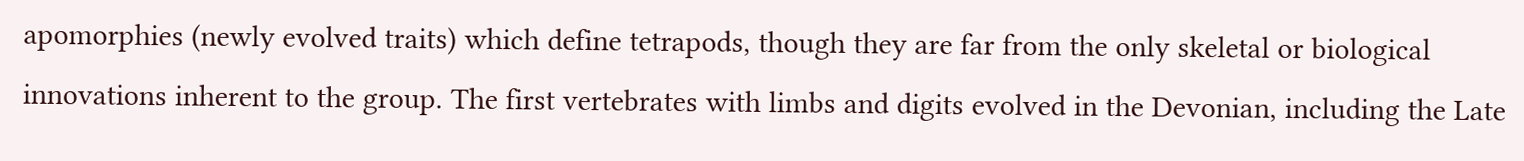apomorphies (newly evolved traits) which define tetrapods, though they are far from the only skeletal or biological innovations inherent to the group. The first vertebrates with limbs and digits evolved in the Devonian, including the Late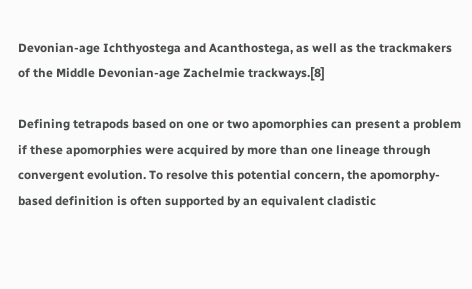Devonian-age Ichthyostega and Acanthostega, as well as the trackmakers of the Middle Devonian-age Zachelmie trackways.[8]

Defining tetrapods based on one or two apomorphies can present a problem if these apomorphies were acquired by more than one lineage through convergent evolution. To resolve this potential concern, the apomorphy-based definition is often supported by an equivalent cladistic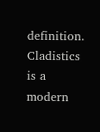definition. Cladistics is a modern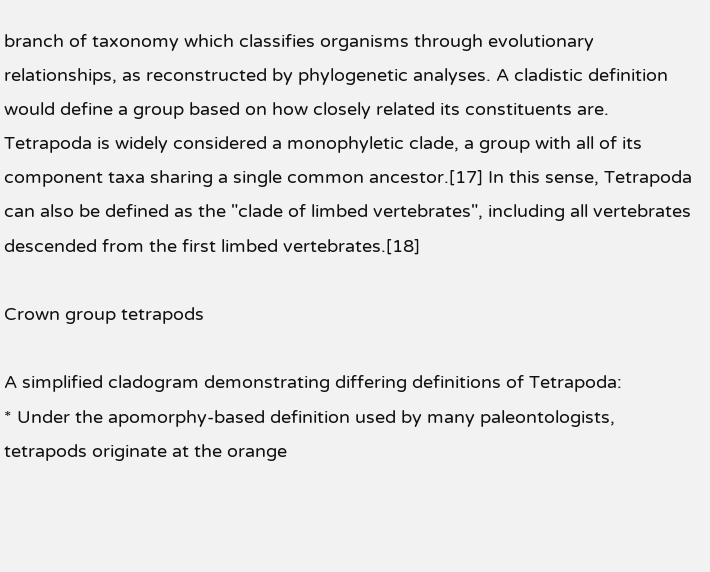branch of taxonomy which classifies organisms through evolutionary relationships, as reconstructed by phylogenetic analyses. A cladistic definition would define a group based on how closely related its constituents are. Tetrapoda is widely considered a monophyletic clade, a group with all of its component taxa sharing a single common ancestor.[17] In this sense, Tetrapoda can also be defined as the "clade of limbed vertebrates", including all vertebrates descended from the first limbed vertebrates.[18]

Crown group tetrapods

A simplified cladogram demonstrating differing definitions of Tetrapoda:
* Under the apomorphy-based definition used by many paleontologists, tetrapods originate at the orange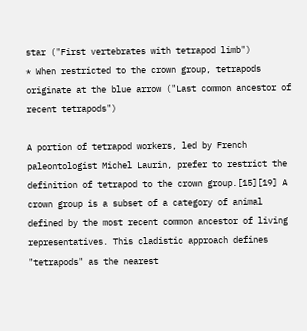star ("First vertebrates with tetrapod limb")
* When restricted to the crown group, tetrapods originate at the blue arrow ("Last common ancestor of recent tetrapods")

A portion of tetrapod workers, led by French paleontologist Michel Laurin, prefer to restrict the definition of tetrapod to the crown group.[15][19] A crown group is a subset of a category of animal defined by the most recent common ancestor of living representatives. This cladistic approach defines "tetrapods" as the nearest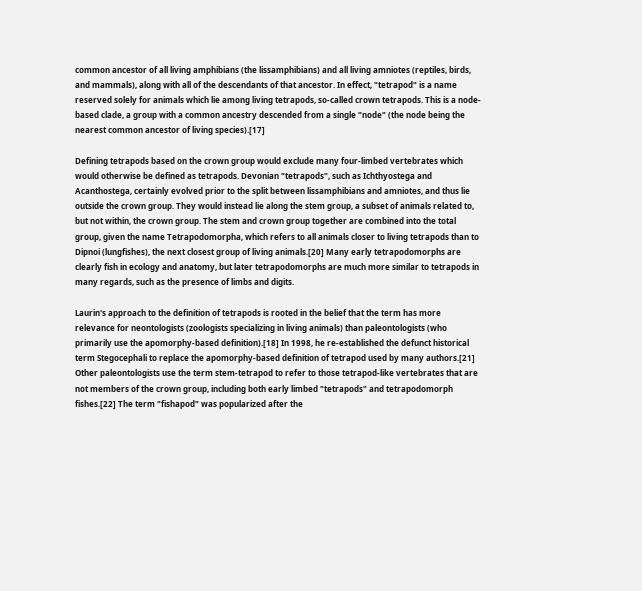common ancestor of all living amphibians (the lissamphibians) and all living amniotes (reptiles, birds, and mammals), along with all of the descendants of that ancestor. In effect, "tetrapod" is a name reserved solely for animals which lie among living tetrapods, so-called crown tetrapods. This is a node-based clade, a group with a common ancestry descended from a single "node" (the node being the nearest common ancestor of living species).[17]

Defining tetrapods based on the crown group would exclude many four-limbed vertebrates which would otherwise be defined as tetrapods. Devonian "tetrapods", such as Ichthyostega and Acanthostega, certainly evolved prior to the split between lissamphibians and amniotes, and thus lie outside the crown group. They would instead lie along the stem group, a subset of animals related to, but not within, the crown group. The stem and crown group together are combined into the total group, given the name Tetrapodomorpha, which refers to all animals closer to living tetrapods than to Dipnoi (lungfishes), the next closest group of living animals.[20] Many early tetrapodomorphs are clearly fish in ecology and anatomy, but later tetrapodomorphs are much more similar to tetrapods in many regards, such as the presence of limbs and digits.

Laurin's approach to the definition of tetrapods is rooted in the belief that the term has more relevance for neontologists (zoologists specializing in living animals) than paleontologists (who primarily use the apomorphy-based definition).[18] In 1998, he re-established the defunct historical term Stegocephali to replace the apomorphy-based definition of tetrapod used by many authors.[21] Other paleontologists use the term stem-tetrapod to refer to those tetrapod-like vertebrates that are not members of the crown group, including both early limbed "tetrapods" and tetrapodomorph fishes.[22] The term "fishapod" was popularized after the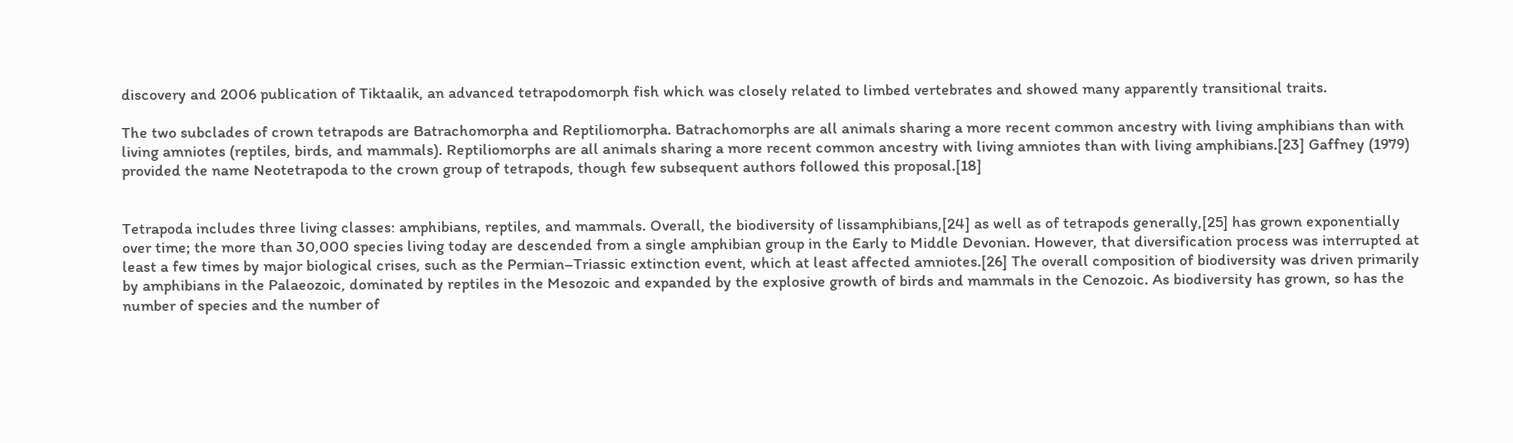discovery and 2006 publication of Tiktaalik, an advanced tetrapodomorph fish which was closely related to limbed vertebrates and showed many apparently transitional traits.

The two subclades of crown tetrapods are Batrachomorpha and Reptiliomorpha. Batrachomorphs are all animals sharing a more recent common ancestry with living amphibians than with living amniotes (reptiles, birds, and mammals). Reptiliomorphs are all animals sharing a more recent common ancestry with living amniotes than with living amphibians.[23] Gaffney (1979) provided the name Neotetrapoda to the crown group of tetrapods, though few subsequent authors followed this proposal.[18]


Tetrapoda includes three living classes: amphibians, reptiles, and mammals. Overall, the biodiversity of lissamphibians,[24] as well as of tetrapods generally,[25] has grown exponentially over time; the more than 30,000 species living today are descended from a single amphibian group in the Early to Middle Devonian. However, that diversification process was interrupted at least a few times by major biological crises, such as the Permian–Triassic extinction event, which at least affected amniotes.[26] The overall composition of biodiversity was driven primarily by amphibians in the Palaeozoic, dominated by reptiles in the Mesozoic and expanded by the explosive growth of birds and mammals in the Cenozoic. As biodiversity has grown, so has the number of species and the number of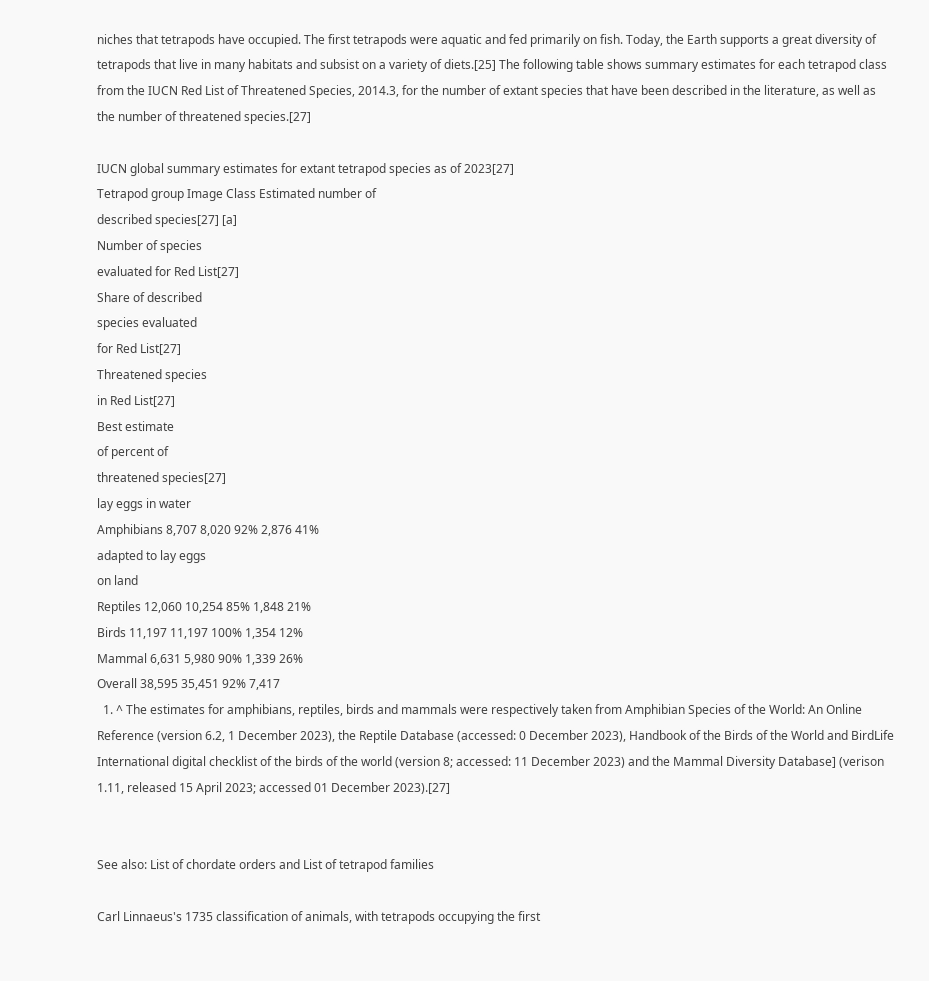niches that tetrapods have occupied. The first tetrapods were aquatic and fed primarily on fish. Today, the Earth supports a great diversity of tetrapods that live in many habitats and subsist on a variety of diets.[25] The following table shows summary estimates for each tetrapod class from the IUCN Red List of Threatened Species, 2014.3, for the number of extant species that have been described in the literature, as well as the number of threatened species.[27]

IUCN global summary estimates for extant tetrapod species as of 2023[27]
Tetrapod group Image Class Estimated number of
described species[27] [a]
Number of species
evaluated for Red List[27]
Share of described
species evaluated
for Red List[27]
Threatened species
in Red List[27]
Best estimate
of percent of
threatened species[27]
lay eggs in water
Amphibians 8,707 8,020 92% 2,876 41%
adapted to lay eggs
on land
Reptiles 12,060 10,254 85% 1,848 21%
Birds 11,197 11,197 100% 1,354 12%
Mammal 6,631 5,980 90% 1,339 26%
Overall 38,595 35,451 92% 7,417
  1. ^ The estimates for amphibians, reptiles, birds and mammals were respectively taken from Amphibian Species of the World: An Online Reference (version 6.2, 1 December 2023), the Reptile Database (accessed: 0 December 2023), Handbook of the Birds of the World and BirdLife International digital checklist of the birds of the world (version 8; accessed: 11 December 2023) and the Mammal Diversity Database] (verison 1.11, released 15 April 2023; accessed 01 December 2023).[27]


See also: List of chordate orders and List of tetrapod families

Carl Linnaeus's 1735 classification of animals, with tetrapods occupying the first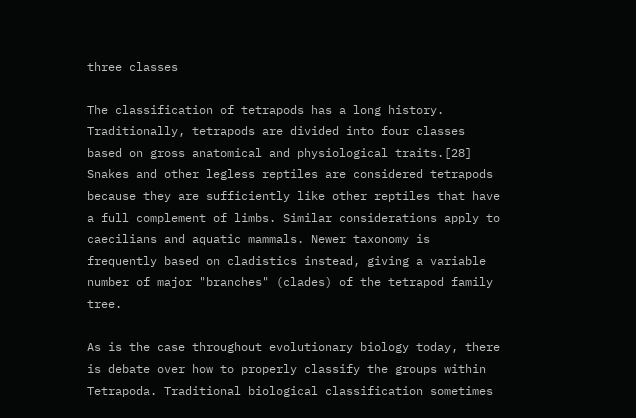three classes

The classification of tetrapods has a long history. Traditionally, tetrapods are divided into four classes based on gross anatomical and physiological traits.[28] Snakes and other legless reptiles are considered tetrapods because they are sufficiently like other reptiles that have a full complement of limbs. Similar considerations apply to caecilians and aquatic mammals. Newer taxonomy is frequently based on cladistics instead, giving a variable number of major "branches" (clades) of the tetrapod family tree.

As is the case throughout evolutionary biology today, there is debate over how to properly classify the groups within Tetrapoda. Traditional biological classification sometimes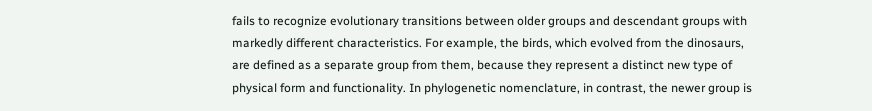fails to recognize evolutionary transitions between older groups and descendant groups with markedly different characteristics. For example, the birds, which evolved from the dinosaurs, are defined as a separate group from them, because they represent a distinct new type of physical form and functionality. In phylogenetic nomenclature, in contrast, the newer group is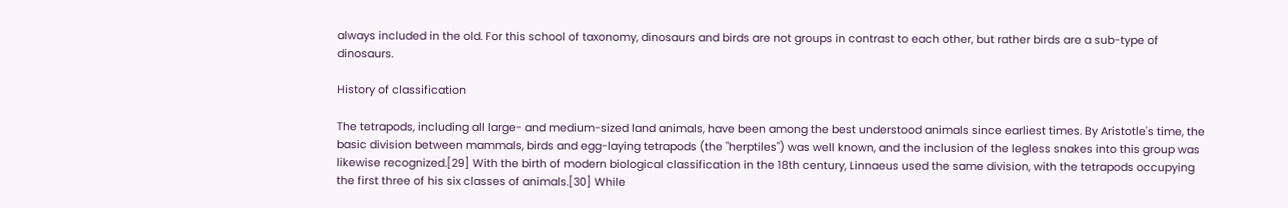always included in the old. For this school of taxonomy, dinosaurs and birds are not groups in contrast to each other, but rather birds are a sub-type of dinosaurs.

History of classification

The tetrapods, including all large- and medium-sized land animals, have been among the best understood animals since earliest times. By Aristotle's time, the basic division between mammals, birds and egg-laying tetrapods (the "herptiles") was well known, and the inclusion of the legless snakes into this group was likewise recognized.[29] With the birth of modern biological classification in the 18th century, Linnaeus used the same division, with the tetrapods occupying the first three of his six classes of animals.[30] While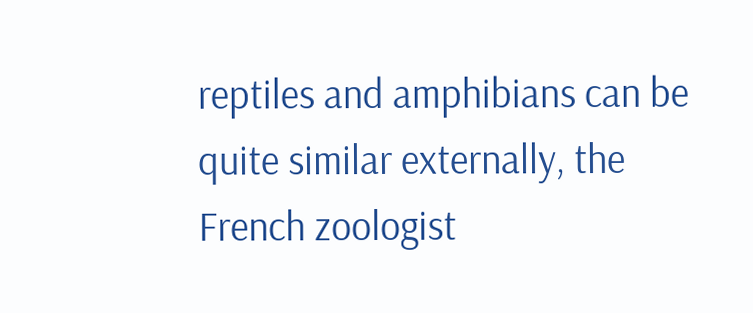reptiles and amphibians can be quite similar externally, the French zoologist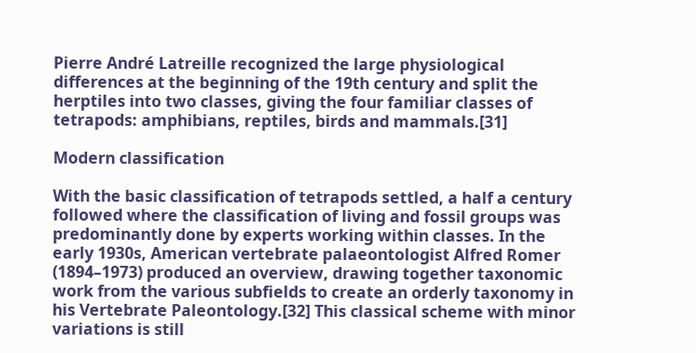Pierre André Latreille recognized the large physiological differences at the beginning of the 19th century and split the herptiles into two classes, giving the four familiar classes of tetrapods: amphibians, reptiles, birds and mammals.[31]

Modern classification

With the basic classification of tetrapods settled, a half a century followed where the classification of living and fossil groups was predominantly done by experts working within classes. In the early 1930s, American vertebrate palaeontologist Alfred Romer (1894–1973) produced an overview, drawing together taxonomic work from the various subfields to create an orderly taxonomy in his Vertebrate Paleontology.[32] This classical scheme with minor variations is still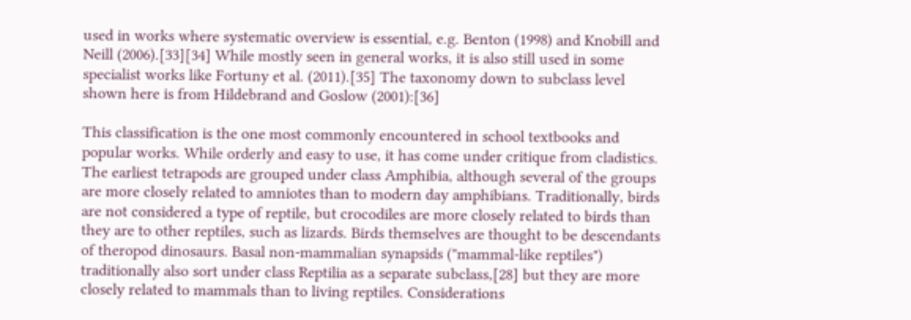used in works where systematic overview is essential, e.g. Benton (1998) and Knobill and Neill (2006).[33][34] While mostly seen in general works, it is also still used in some specialist works like Fortuny et al. (2011).[35] The taxonomy down to subclass level shown here is from Hildebrand and Goslow (2001):[36]

This classification is the one most commonly encountered in school textbooks and popular works. While orderly and easy to use, it has come under critique from cladistics. The earliest tetrapods are grouped under class Amphibia, although several of the groups are more closely related to amniotes than to modern day amphibians. Traditionally, birds are not considered a type of reptile, but crocodiles are more closely related to birds than they are to other reptiles, such as lizards. Birds themselves are thought to be descendants of theropod dinosaurs. Basal non-mammalian synapsids ("mammal-like reptiles") traditionally also sort under class Reptilia as a separate subclass,[28] but they are more closely related to mammals than to living reptiles. Considerations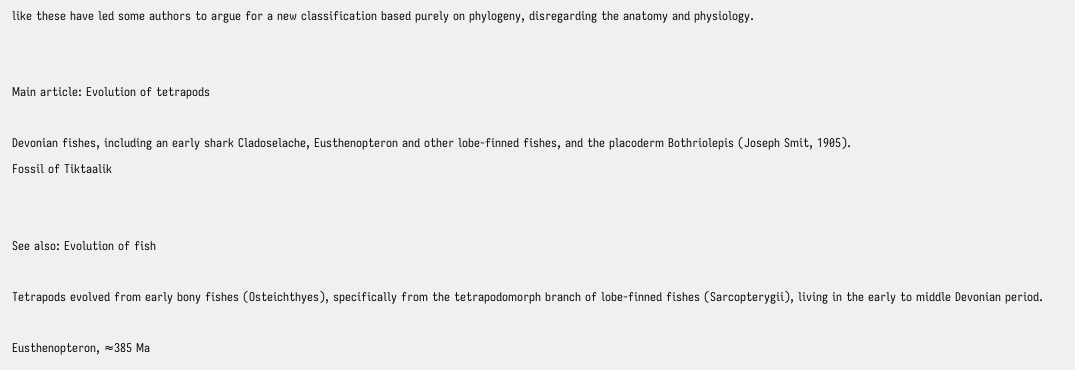like these have led some authors to argue for a new classification based purely on phylogeny, disregarding the anatomy and physiology.


Main article: Evolution of tetrapods

Devonian fishes, including an early shark Cladoselache, Eusthenopteron and other lobe-finned fishes, and the placoderm Bothriolepis (Joseph Smit, 1905).
Fossil of Tiktaalik


See also: Evolution of fish

Tetrapods evolved from early bony fishes (Osteichthyes), specifically from the tetrapodomorph branch of lobe-finned fishes (Sarcopterygii), living in the early to middle Devonian period.

Eusthenopteron, ≈385 Ma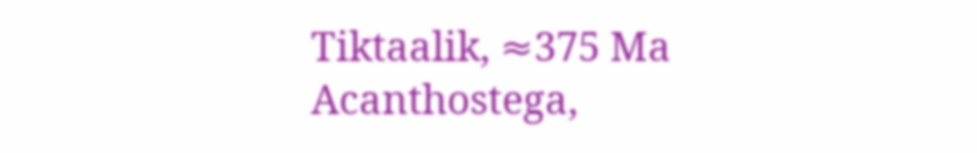Tiktaalik, ≈375 Ma
Acanthostega,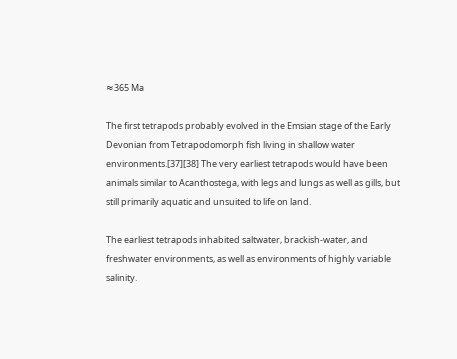≈365 Ma

The first tetrapods probably evolved in the Emsian stage of the Early Devonian from Tetrapodomorph fish living in shallow water environments.[37][38] The very earliest tetrapods would have been animals similar to Acanthostega, with legs and lungs as well as gills, but still primarily aquatic and unsuited to life on land.

The earliest tetrapods inhabited saltwater, brackish-water, and freshwater environments, as well as environments of highly variable salinity.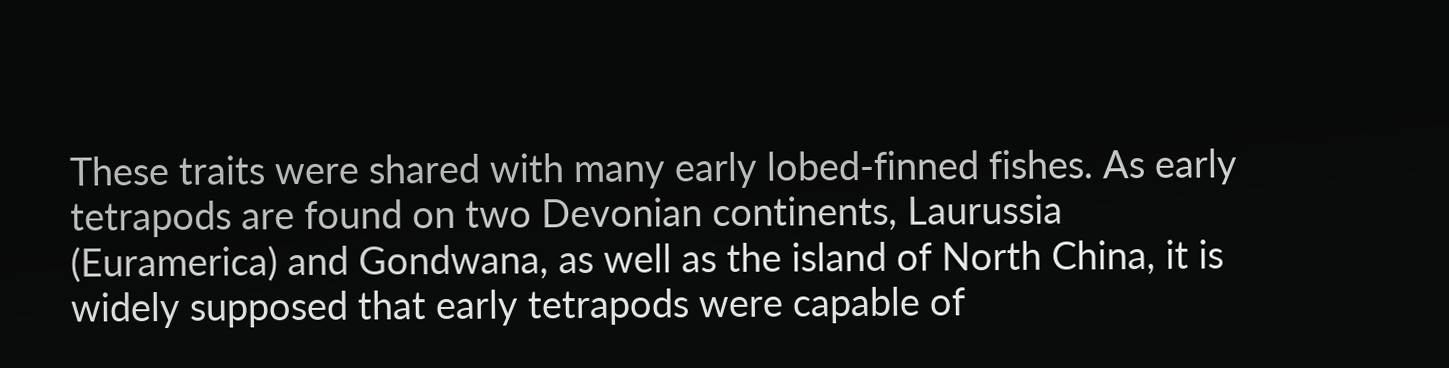These traits were shared with many early lobed-finned fishes. As early tetrapods are found on two Devonian continents, Laurussia (Euramerica) and Gondwana, as well as the island of North China, it is widely supposed that early tetrapods were capable of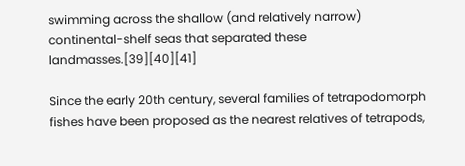swimming across the shallow (and relatively narrow) continental-shelf seas that separated these landmasses.[39][40][41]

Since the early 20th century, several families of tetrapodomorph fishes have been proposed as the nearest relatives of tetrapods,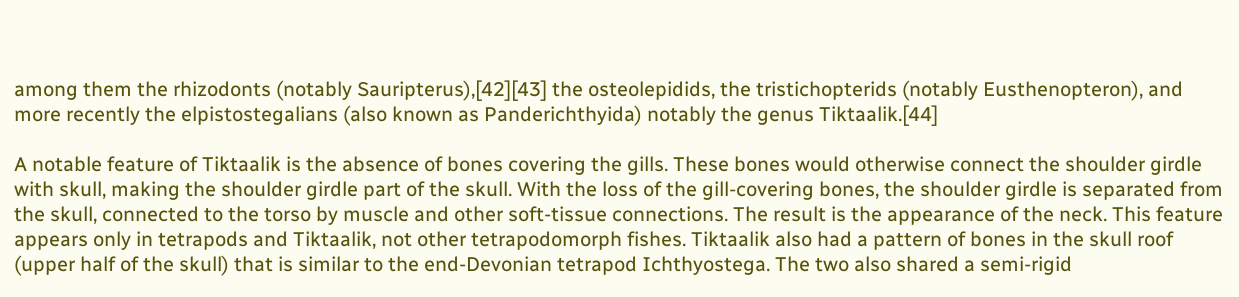among them the rhizodonts (notably Sauripterus),[42][43] the osteolepidids, the tristichopterids (notably Eusthenopteron), and more recently the elpistostegalians (also known as Panderichthyida) notably the genus Tiktaalik.[44]

A notable feature of Tiktaalik is the absence of bones covering the gills. These bones would otherwise connect the shoulder girdle with skull, making the shoulder girdle part of the skull. With the loss of the gill-covering bones, the shoulder girdle is separated from the skull, connected to the torso by muscle and other soft-tissue connections. The result is the appearance of the neck. This feature appears only in tetrapods and Tiktaalik, not other tetrapodomorph fishes. Tiktaalik also had a pattern of bones in the skull roof (upper half of the skull) that is similar to the end-Devonian tetrapod Ichthyostega. The two also shared a semi-rigid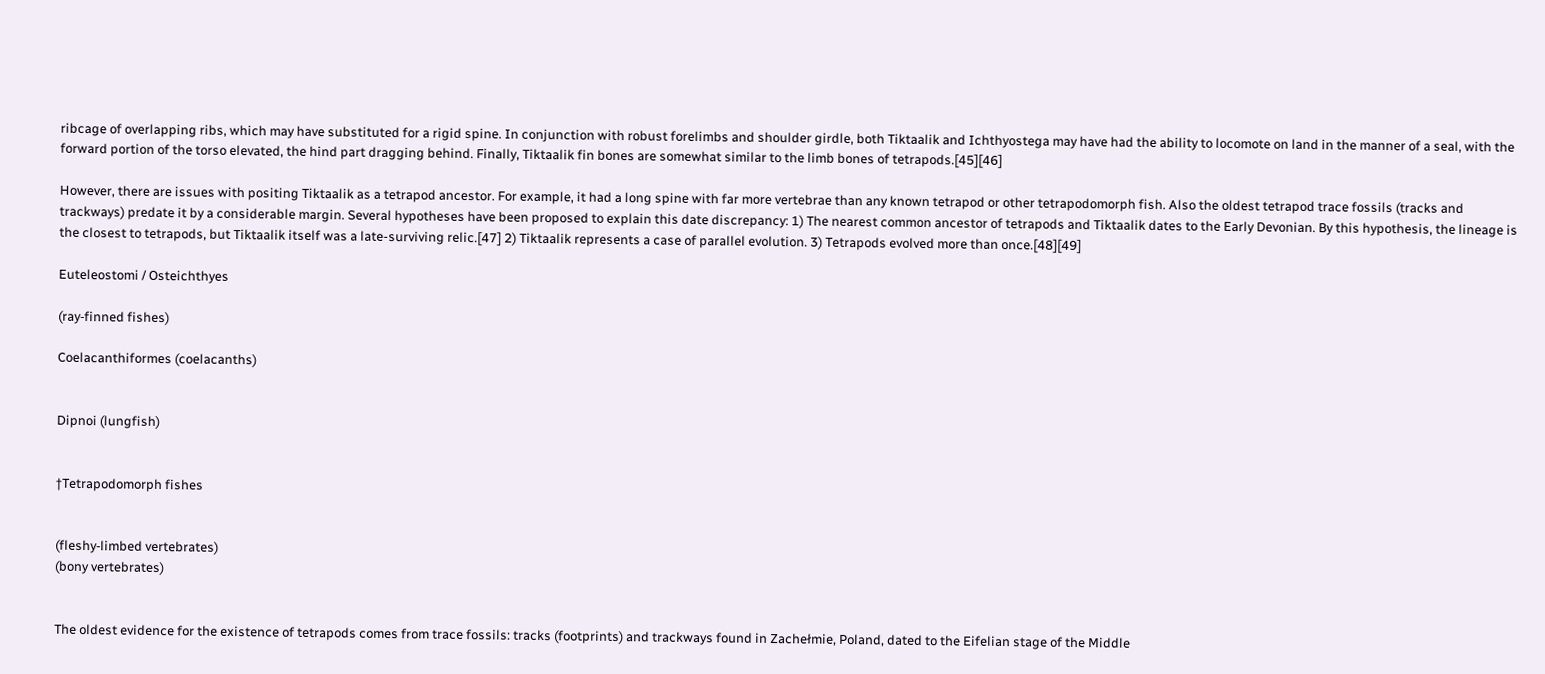ribcage of overlapping ribs, which may have substituted for a rigid spine. In conjunction with robust forelimbs and shoulder girdle, both Tiktaalik and Ichthyostega may have had the ability to locomote on land in the manner of a seal, with the forward portion of the torso elevated, the hind part dragging behind. Finally, Tiktaalik fin bones are somewhat similar to the limb bones of tetrapods.[45][46]

However, there are issues with positing Tiktaalik as a tetrapod ancestor. For example, it had a long spine with far more vertebrae than any known tetrapod or other tetrapodomorph fish. Also the oldest tetrapod trace fossils (tracks and trackways) predate it by a considerable margin. Several hypotheses have been proposed to explain this date discrepancy: 1) The nearest common ancestor of tetrapods and Tiktaalik dates to the Early Devonian. By this hypothesis, the lineage is the closest to tetrapods, but Tiktaalik itself was a late-surviving relic.[47] 2) Tiktaalik represents a case of parallel evolution. 3) Tetrapods evolved more than once.[48][49]

Euteleostomi / Osteichthyes

(ray‑finned fishes)

Coelacanthiformes (coelacanths)


Dipnoi (lungfish)


†Tetrapodomorph fishes


(fleshy‑limbed vertebrates)
(bony vertebrates)


The oldest evidence for the existence of tetrapods comes from trace fossils: tracks (footprints) and trackways found in Zachełmie, Poland, dated to the Eifelian stage of the Middle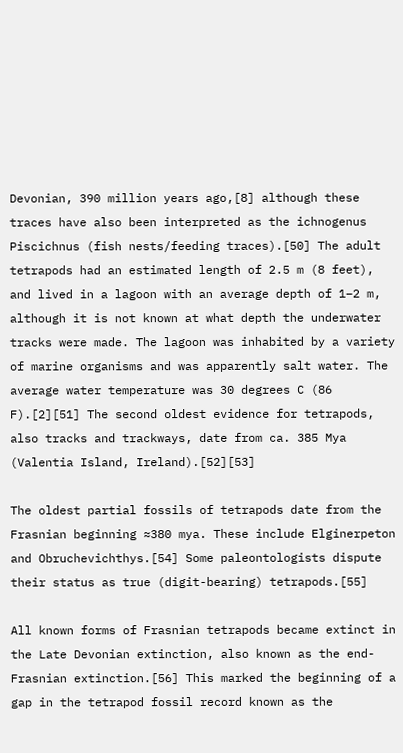Devonian, 390 million years ago,[8] although these traces have also been interpreted as the ichnogenus Piscichnus (fish nests/feeding traces).[50] The adult tetrapods had an estimated length of 2.5 m (8 feet), and lived in a lagoon with an average depth of 1–2 m, although it is not known at what depth the underwater tracks were made. The lagoon was inhabited by a variety of marine organisms and was apparently salt water. The average water temperature was 30 degrees C (86 F).[2][51] The second oldest evidence for tetrapods, also tracks and trackways, date from ca. 385 Mya (Valentia Island, Ireland).[52][53]

The oldest partial fossils of tetrapods date from the Frasnian beginning ≈380 mya. These include Elginerpeton and Obruchevichthys.[54] Some paleontologists dispute their status as true (digit-bearing) tetrapods.[55]

All known forms of Frasnian tetrapods became extinct in the Late Devonian extinction, also known as the end-Frasnian extinction.[56] This marked the beginning of a gap in the tetrapod fossil record known as the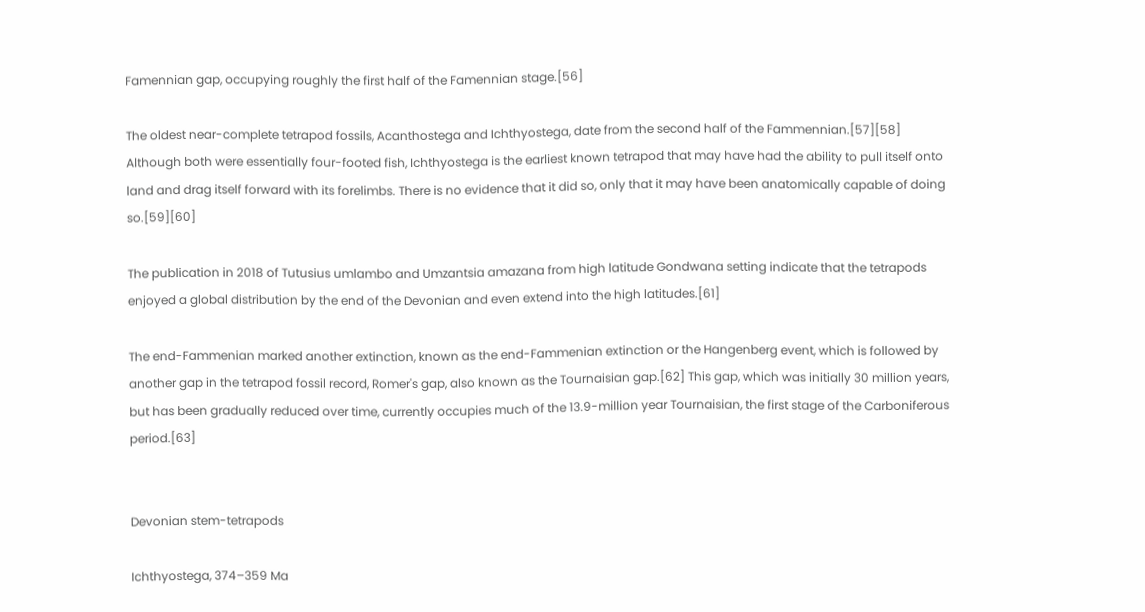Famennian gap, occupying roughly the first half of the Famennian stage.[56]

The oldest near-complete tetrapod fossils, Acanthostega and Ichthyostega, date from the second half of the Fammennian.[57][58] Although both were essentially four-footed fish, Ichthyostega is the earliest known tetrapod that may have had the ability to pull itself onto land and drag itself forward with its forelimbs. There is no evidence that it did so, only that it may have been anatomically capable of doing so.[59][60]

The publication in 2018 of Tutusius umlambo and Umzantsia amazana from high latitude Gondwana setting indicate that the tetrapods enjoyed a global distribution by the end of the Devonian and even extend into the high latitudes.[61]

The end-Fammenian marked another extinction, known as the end-Fammenian extinction or the Hangenberg event, which is followed by another gap in the tetrapod fossil record, Romer's gap, also known as the Tournaisian gap.[62] This gap, which was initially 30 million years, but has been gradually reduced over time, currently occupies much of the 13.9-million year Tournaisian, the first stage of the Carboniferous period.[63]


Devonian stem-tetrapods

Ichthyostega, 374–359 Ma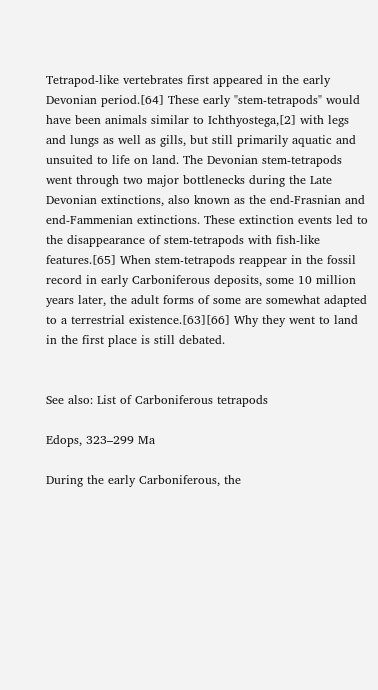Tetrapod-like vertebrates first appeared in the early Devonian period.[64] These early "stem-tetrapods" would have been animals similar to Ichthyostega,[2] with legs and lungs as well as gills, but still primarily aquatic and unsuited to life on land. The Devonian stem-tetrapods went through two major bottlenecks during the Late Devonian extinctions, also known as the end-Frasnian and end-Fammenian extinctions. These extinction events led to the disappearance of stem-tetrapods with fish-like features.[65] When stem-tetrapods reappear in the fossil record in early Carboniferous deposits, some 10 million years later, the adult forms of some are somewhat adapted to a terrestrial existence.[63][66] Why they went to land in the first place is still debated.


See also: List of Carboniferous tetrapods

Edops, 323–299 Ma

During the early Carboniferous, the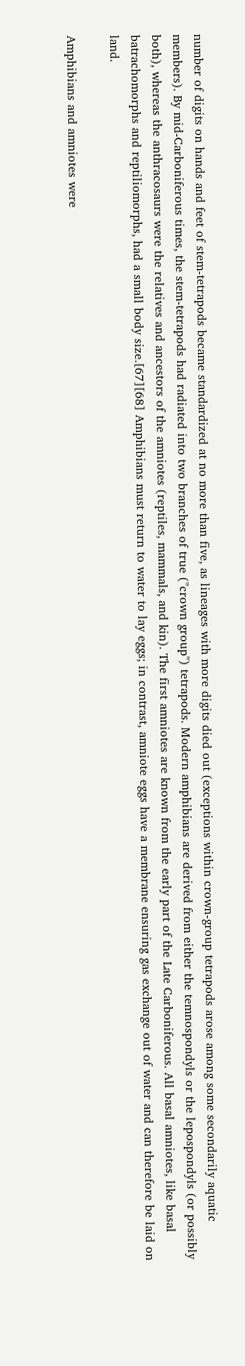number of digits on hands and feet of stem-tetrapods became standardized at no more than five, as lineages with more digits died out (exceptions within crown-group tetrapods arose among some secondarily aquatic members). By mid-Carboniferous times, the stem-tetrapods had radiated into two branches of true ("crown group") tetrapods. Modern amphibians are derived from either the temnospondyls or the lepospondyls (or possibly both), whereas the anthracosaurs were the relatives and ancestors of the amniotes (reptiles, mammals, and kin). The first amniotes are known from the early part of the Late Carboniferous. All basal amniotes, like basal batrachomorphs and reptiliomorphs, had a small body size.[67][68] Amphibians must return to water to lay eggs; in contrast, amniote eggs have a membrane ensuring gas exchange out of water and can therefore be laid on land.

Amphibians and amniotes were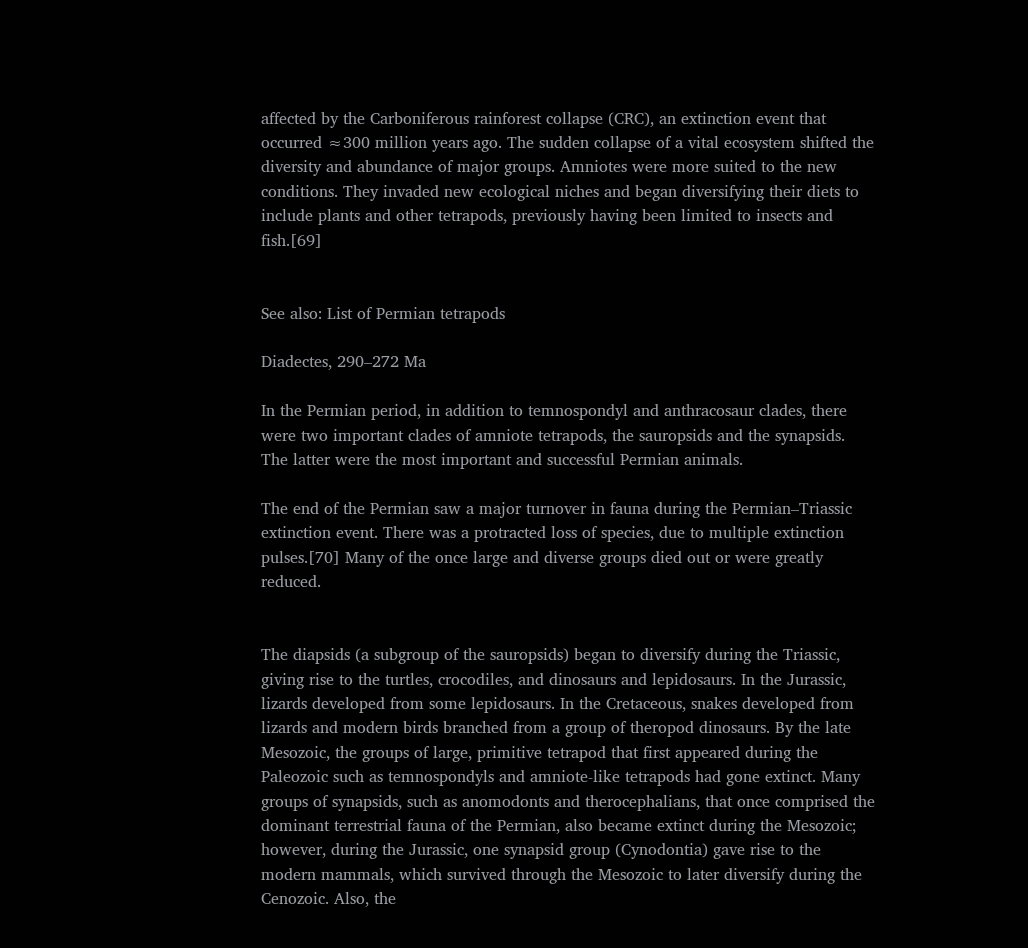affected by the Carboniferous rainforest collapse (CRC), an extinction event that occurred ≈300 million years ago. The sudden collapse of a vital ecosystem shifted the diversity and abundance of major groups. Amniotes were more suited to the new conditions. They invaded new ecological niches and began diversifying their diets to include plants and other tetrapods, previously having been limited to insects and fish.[69]


See also: List of Permian tetrapods

Diadectes, 290–272 Ma

In the Permian period, in addition to temnospondyl and anthracosaur clades, there were two important clades of amniote tetrapods, the sauropsids and the synapsids. The latter were the most important and successful Permian animals.

The end of the Permian saw a major turnover in fauna during the Permian–Triassic extinction event. There was a protracted loss of species, due to multiple extinction pulses.[70] Many of the once large and diverse groups died out or were greatly reduced.


The diapsids (a subgroup of the sauropsids) began to diversify during the Triassic, giving rise to the turtles, crocodiles, and dinosaurs and lepidosaurs. In the Jurassic, lizards developed from some lepidosaurs. In the Cretaceous, snakes developed from lizards and modern birds branched from a group of theropod dinosaurs. By the late Mesozoic, the groups of large, primitive tetrapod that first appeared during the Paleozoic such as temnospondyls and amniote-like tetrapods had gone extinct. Many groups of synapsids, such as anomodonts and therocephalians, that once comprised the dominant terrestrial fauna of the Permian, also became extinct during the Mesozoic; however, during the Jurassic, one synapsid group (Cynodontia) gave rise to the modern mammals, which survived through the Mesozoic to later diversify during the Cenozoic. Also, the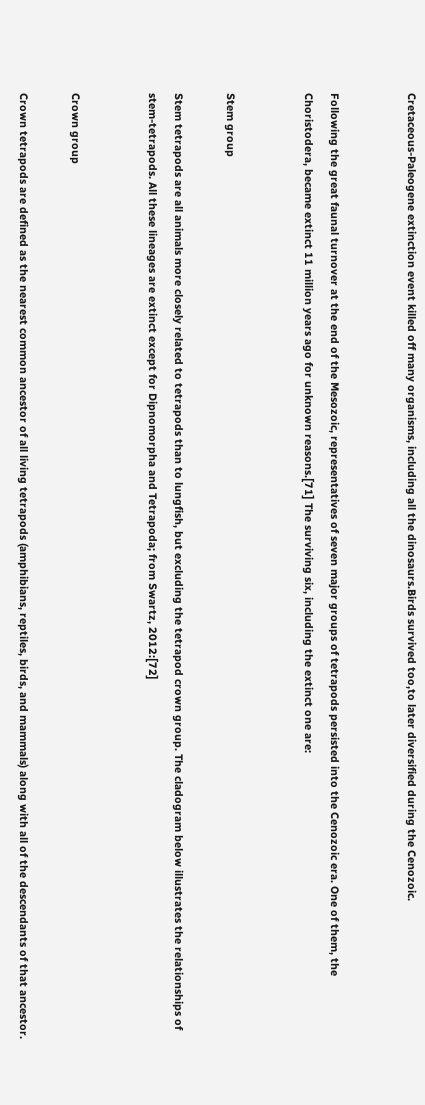Cretaceous-Paleogene extinction event killed off many organisms, including all the dinosaurs.Birds survived too,to later diversified during the Cenozoic.


Following the great faunal turnover at the end of the Mesozoic, representatives of seven major groups of tetrapods persisted into the Cenozoic era. One of them, the Choristodera, became extinct 11 million years ago for unknown reasons.[71] The surviving six, including the extinct one are:


Stem group

Stem tetrapods are all animals more closely related to tetrapods than to lungfish, but excluding the tetrapod crown group. The cladogram below illustrates the relationships of stem-tetrapods. All these lineages are extinct except for Dipnomorpha and Tetrapoda; from Swartz, 2012:[72]


Crown group

Crown tetrapods are defined as the nearest common ancestor of all living tetrapods (amphibians, reptiles, birds, and mammals) along with all of the descendants of that ancestor.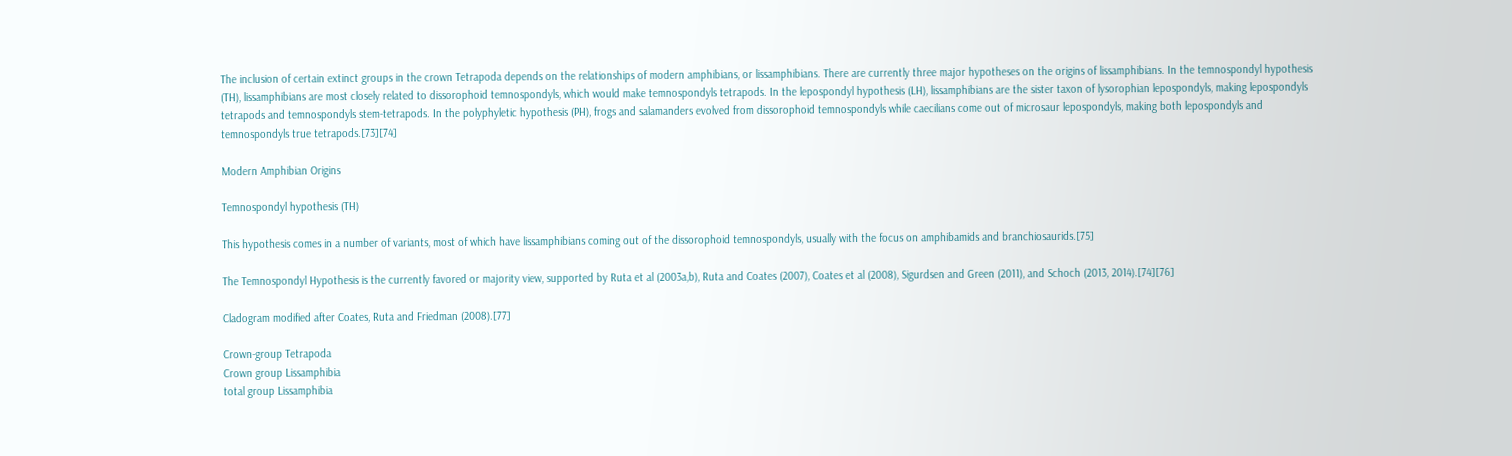The inclusion of certain extinct groups in the crown Tetrapoda depends on the relationships of modern amphibians, or lissamphibians. There are currently three major hypotheses on the origins of lissamphibians. In the temnospondyl hypothesis (TH), lissamphibians are most closely related to dissorophoid temnospondyls, which would make temnospondyls tetrapods. In the lepospondyl hypothesis (LH), lissamphibians are the sister taxon of lysorophian lepospondyls, making lepospondyls tetrapods and temnospondyls stem-tetrapods. In the polyphyletic hypothesis (PH), frogs and salamanders evolved from dissorophoid temnospondyls while caecilians come out of microsaur lepospondyls, making both lepospondyls and temnospondyls true tetrapods.[73][74]

Modern Amphibian Origins

Temnospondyl hypothesis (TH)

This hypothesis comes in a number of variants, most of which have lissamphibians coming out of the dissorophoid temnospondyls, usually with the focus on amphibamids and branchiosaurids.[75]

The Temnospondyl Hypothesis is the currently favored or majority view, supported by Ruta et al (2003a,b), Ruta and Coates (2007), Coates et al (2008), Sigurdsen and Green (2011), and Schoch (2013, 2014).[74][76]

Cladogram modified after Coates, Ruta and Friedman (2008).[77]

Crown-group Tetrapoda
Crown group Lissamphibia
total group Lissamphibia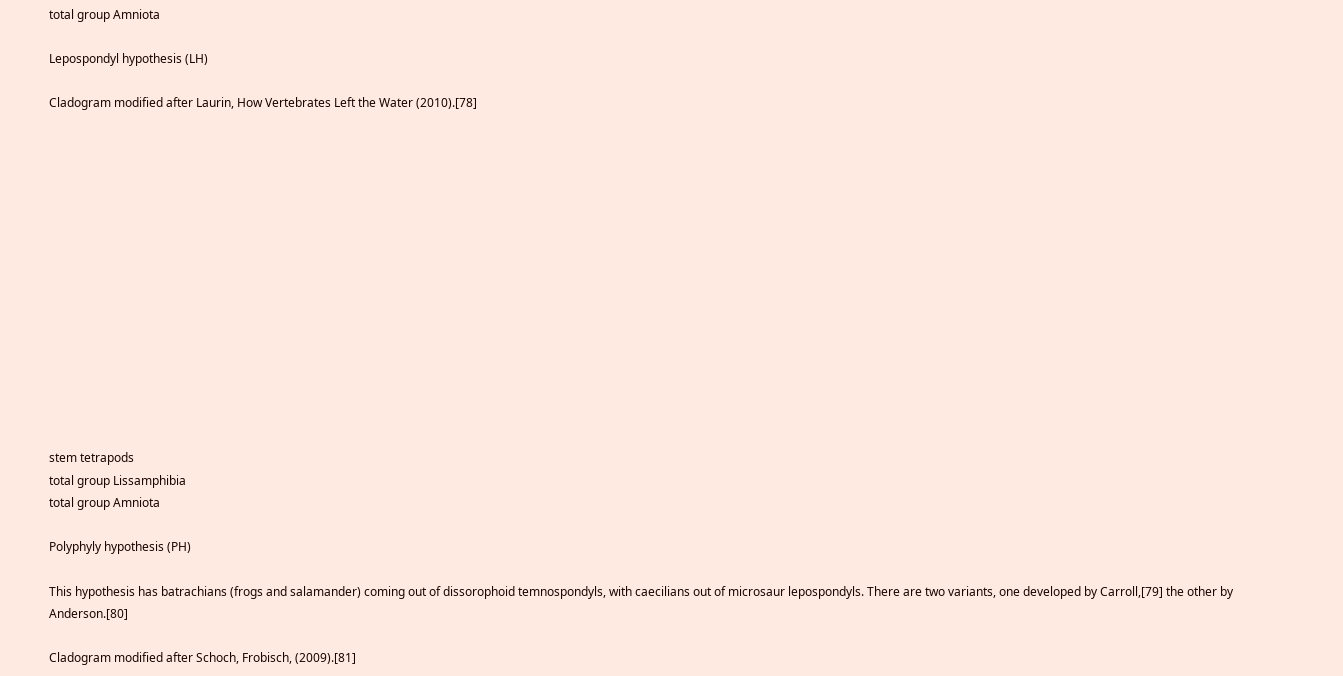total group Amniota

Lepospondyl hypothesis (LH)

Cladogram modified after Laurin, How Vertebrates Left the Water (2010).[78]















stem tetrapods
total group Lissamphibia
total group Amniota

Polyphyly hypothesis (PH)

This hypothesis has batrachians (frogs and salamander) coming out of dissorophoid temnospondyls, with caecilians out of microsaur lepospondyls. There are two variants, one developed by Carroll,[79] the other by Anderson.[80]

Cladogram modified after Schoch, Frobisch, (2009).[81]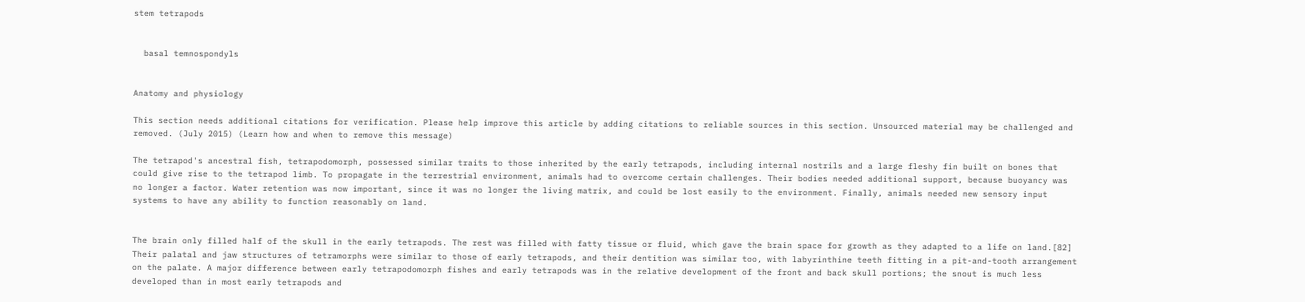stem tetrapods


  basal temnospondyls


Anatomy and physiology

This section needs additional citations for verification. Please help improve this article by adding citations to reliable sources in this section. Unsourced material may be challenged and removed. (July 2015) (Learn how and when to remove this message)

The tetrapod's ancestral fish, tetrapodomorph, possessed similar traits to those inherited by the early tetrapods, including internal nostrils and a large fleshy fin built on bones that could give rise to the tetrapod limb. To propagate in the terrestrial environment, animals had to overcome certain challenges. Their bodies needed additional support, because buoyancy was no longer a factor. Water retention was now important, since it was no longer the living matrix, and could be lost easily to the environment. Finally, animals needed new sensory input systems to have any ability to function reasonably on land.


The brain only filled half of the skull in the early tetrapods. The rest was filled with fatty tissue or fluid, which gave the brain space for growth as they adapted to a life on land.[82] Their palatal and jaw structures of tetramorphs were similar to those of early tetrapods, and their dentition was similar too, with labyrinthine teeth fitting in a pit-and-tooth arrangement on the palate. A major difference between early tetrapodomorph fishes and early tetrapods was in the relative development of the front and back skull portions; the snout is much less developed than in most early tetrapods and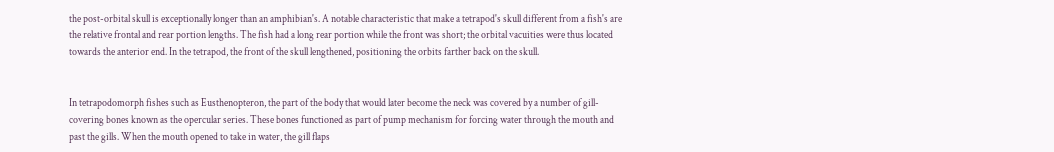the post-orbital skull is exceptionally longer than an amphibian's. A notable characteristic that make a tetrapod's skull different from a fish's are the relative frontal and rear portion lengths. The fish had a long rear portion while the front was short; the orbital vacuities were thus located towards the anterior end. In the tetrapod, the front of the skull lengthened, positioning the orbits farther back on the skull.


In tetrapodomorph fishes such as Eusthenopteron, the part of the body that would later become the neck was covered by a number of gill-covering bones known as the opercular series. These bones functioned as part of pump mechanism for forcing water through the mouth and past the gills. When the mouth opened to take in water, the gill flaps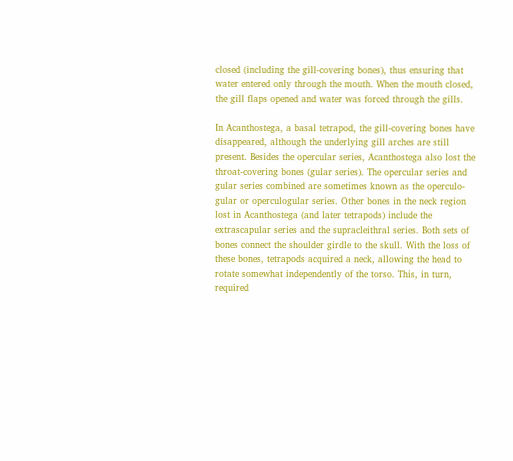closed (including the gill-covering bones), thus ensuring that water entered only through the mouth. When the mouth closed, the gill flaps opened and water was forced through the gills.

In Acanthostega, a basal tetrapod, the gill-covering bones have disappeared, although the underlying gill arches are still present. Besides the opercular series, Acanthostega also lost the throat-covering bones (gular series). The opercular series and gular series combined are sometimes known as the operculo-gular or operculogular series. Other bones in the neck region lost in Acanthostega (and later tetrapods) include the extrascapular series and the supracleithral series. Both sets of bones connect the shoulder girdle to the skull. With the loss of these bones, tetrapods acquired a neck, allowing the head to rotate somewhat independently of the torso. This, in turn, required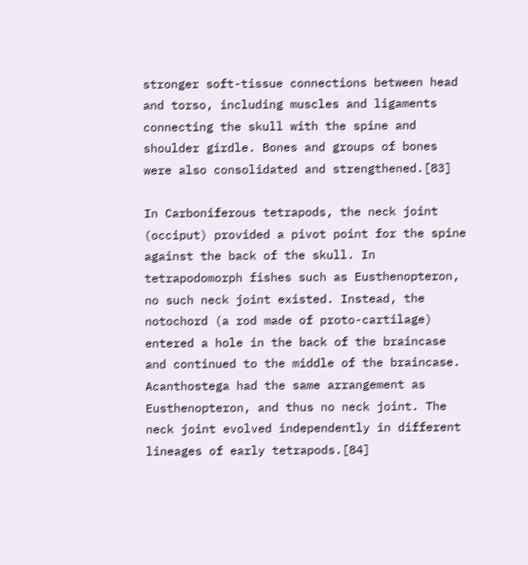stronger soft-tissue connections between head and torso, including muscles and ligaments connecting the skull with the spine and shoulder girdle. Bones and groups of bones were also consolidated and strengthened.[83]

In Carboniferous tetrapods, the neck joint (occiput) provided a pivot point for the spine against the back of the skull. In tetrapodomorph fishes such as Eusthenopteron, no such neck joint existed. Instead, the notochord (a rod made of proto-cartilage) entered a hole in the back of the braincase and continued to the middle of the braincase. Acanthostega had the same arrangement as Eusthenopteron, and thus no neck joint. The neck joint evolved independently in different lineages of early tetrapods.[84]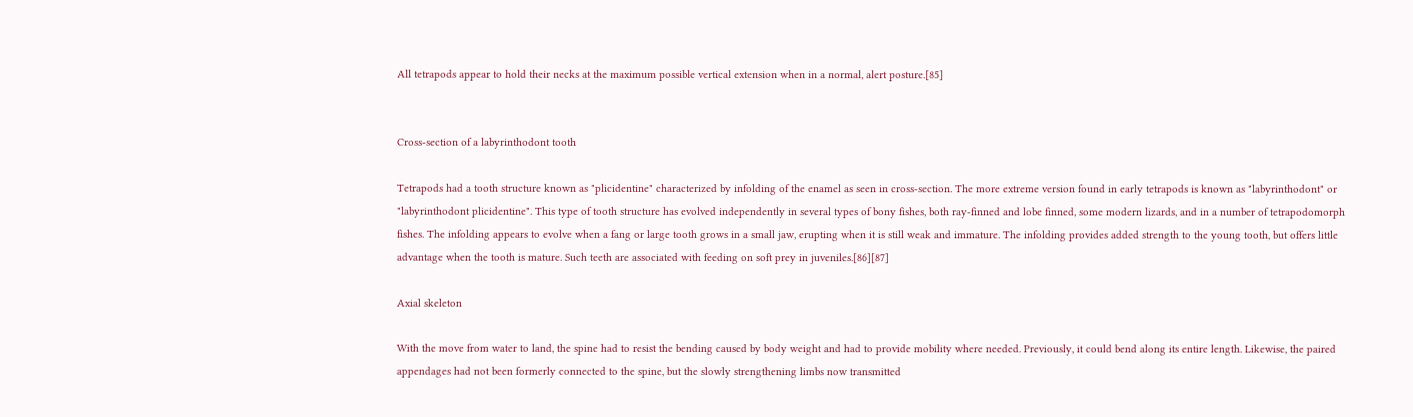All tetrapods appear to hold their necks at the maximum possible vertical extension when in a normal, alert posture.[85]


Cross-section of a labyrinthodont tooth

Tetrapods had a tooth structure known as "plicidentine" characterized by infolding of the enamel as seen in cross-section. The more extreme version found in early tetrapods is known as "labyrinthodont" or "labyrinthodont plicidentine". This type of tooth structure has evolved independently in several types of bony fishes, both ray-finned and lobe finned, some modern lizards, and in a number of tetrapodomorph fishes. The infolding appears to evolve when a fang or large tooth grows in a small jaw, erupting when it is still weak and immature. The infolding provides added strength to the young tooth, but offers little advantage when the tooth is mature. Such teeth are associated with feeding on soft prey in juveniles.[86][87]

Axial skeleton

With the move from water to land, the spine had to resist the bending caused by body weight and had to provide mobility where needed. Previously, it could bend along its entire length. Likewise, the paired appendages had not been formerly connected to the spine, but the slowly strengthening limbs now transmitted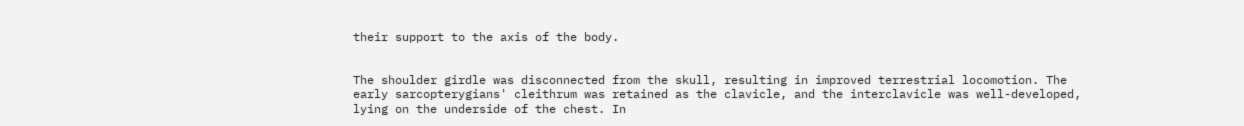their support to the axis of the body.


The shoulder girdle was disconnected from the skull, resulting in improved terrestrial locomotion. The early sarcopterygians' cleithrum was retained as the clavicle, and the interclavicle was well-developed, lying on the underside of the chest. In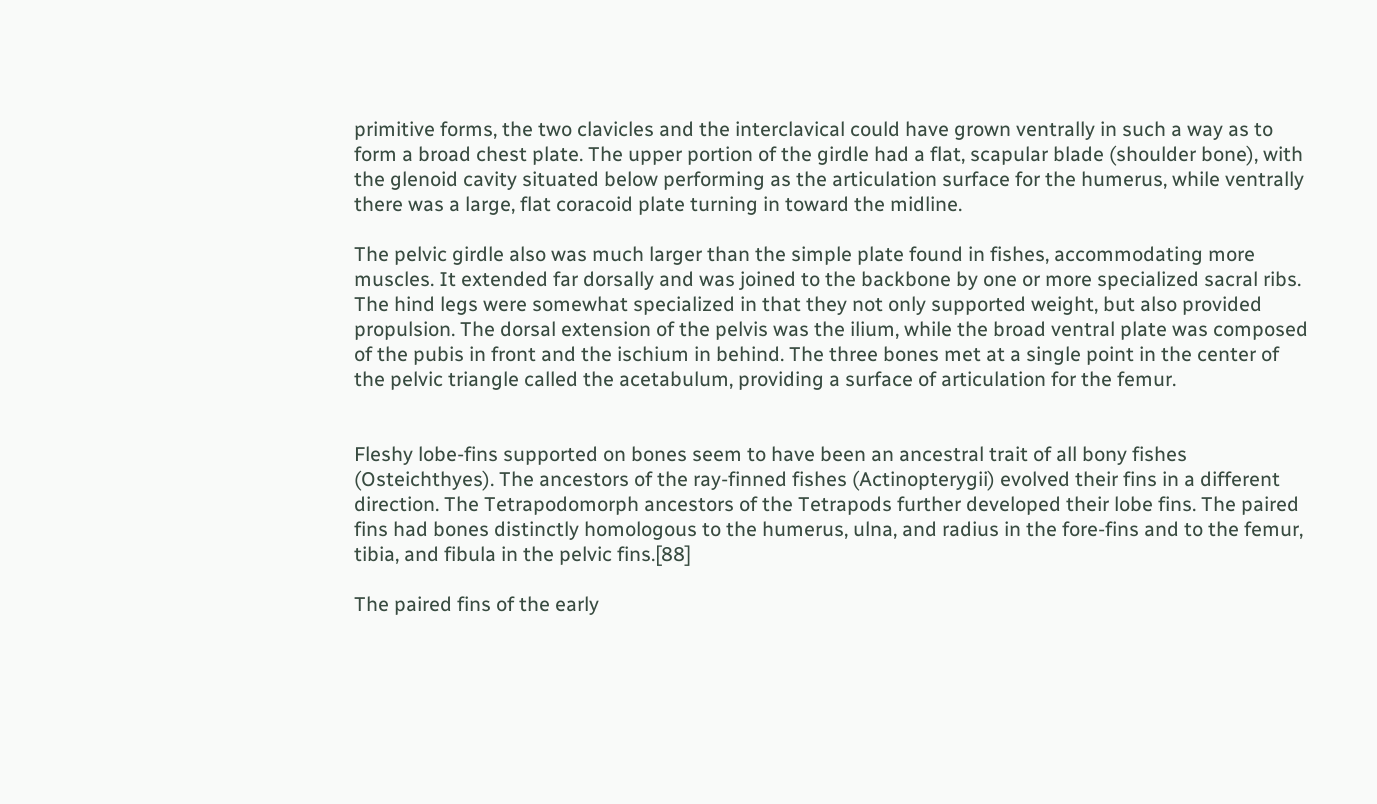primitive forms, the two clavicles and the interclavical could have grown ventrally in such a way as to form a broad chest plate. The upper portion of the girdle had a flat, scapular blade (shoulder bone), with the glenoid cavity situated below performing as the articulation surface for the humerus, while ventrally there was a large, flat coracoid plate turning in toward the midline.

The pelvic girdle also was much larger than the simple plate found in fishes, accommodating more muscles. It extended far dorsally and was joined to the backbone by one or more specialized sacral ribs. The hind legs were somewhat specialized in that they not only supported weight, but also provided propulsion. The dorsal extension of the pelvis was the ilium, while the broad ventral plate was composed of the pubis in front and the ischium in behind. The three bones met at a single point in the center of the pelvic triangle called the acetabulum, providing a surface of articulation for the femur.


Fleshy lobe-fins supported on bones seem to have been an ancestral trait of all bony fishes (Osteichthyes). The ancestors of the ray-finned fishes (Actinopterygii) evolved their fins in a different direction. The Tetrapodomorph ancestors of the Tetrapods further developed their lobe fins. The paired fins had bones distinctly homologous to the humerus, ulna, and radius in the fore-fins and to the femur, tibia, and fibula in the pelvic fins.[88]

The paired fins of the early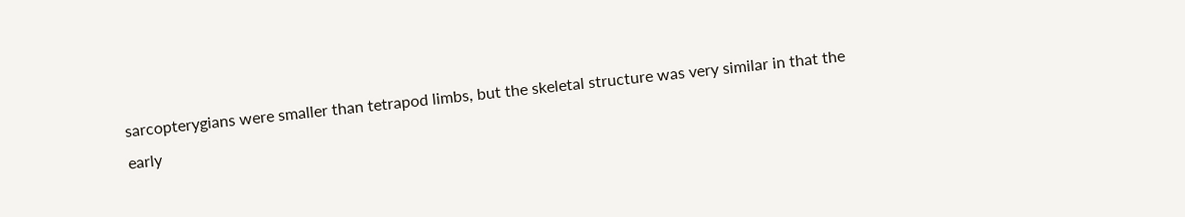sarcopterygians were smaller than tetrapod limbs, but the skeletal structure was very similar in that the early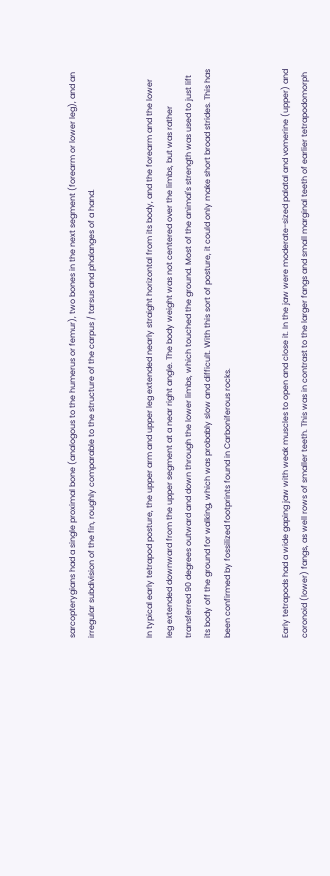sarcopterygians had a single proximal bone (analogous to the humerus or femur), two bones in the next segment (forearm or lower leg), and an irregular subdivision of the fin, roughly comparable to the structure of the carpus / tarsus and phalanges of a hand.


In typical early tetrapod posture, the upper arm and upper leg extended nearly straight horizontal from its body, and the forearm and the lower leg extended downward from the upper segment at a near right angle. The body weight was not centered over the limbs, but was rather transferred 90 degrees outward and down through the lower limbs, which touched the ground. Most of the animal's strength was used to just lift its body off the ground for walking, which was probably slow and difficult. With this sort of posture, it could only make short broad strides. This has been confirmed by fossilized footprints found in Carboniferous rocks.


Early tetrapods had a wide gaping jaw with weak muscles to open and close it. In the jaw were moderate-sized palatal and vomerine (upper) and coronoid (lower) fangs, as well rows of smaller teeth. This was in contrast to the larger fangs and small marginal teeth of earlier tetrapodomorph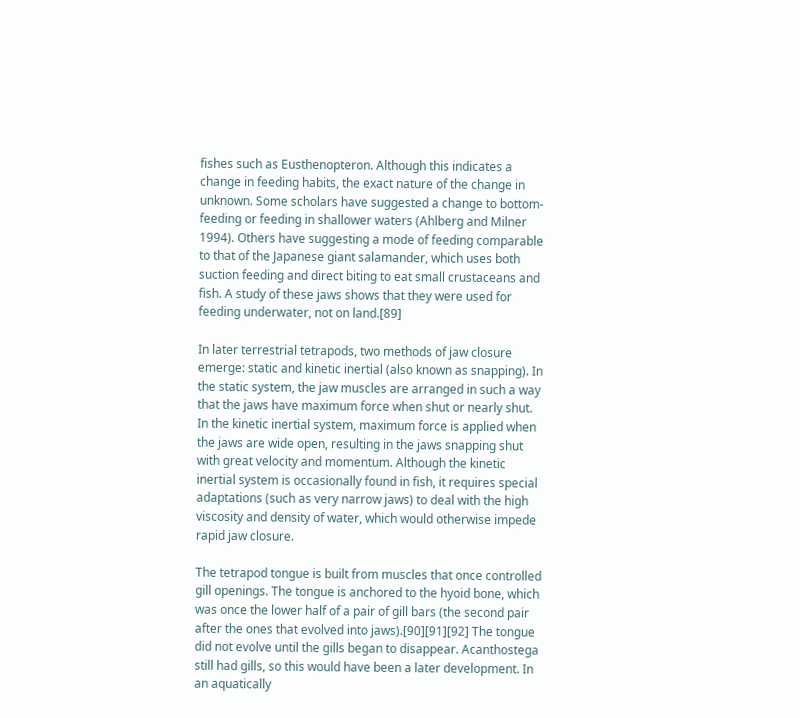fishes such as Eusthenopteron. Although this indicates a change in feeding habits, the exact nature of the change in unknown. Some scholars have suggested a change to bottom-feeding or feeding in shallower waters (Ahlberg and Milner 1994). Others have suggesting a mode of feeding comparable to that of the Japanese giant salamander, which uses both suction feeding and direct biting to eat small crustaceans and fish. A study of these jaws shows that they were used for feeding underwater, not on land.[89]

In later terrestrial tetrapods, two methods of jaw closure emerge: static and kinetic inertial (also known as snapping). In the static system, the jaw muscles are arranged in such a way that the jaws have maximum force when shut or nearly shut. In the kinetic inertial system, maximum force is applied when the jaws are wide open, resulting in the jaws snapping shut with great velocity and momentum. Although the kinetic inertial system is occasionally found in fish, it requires special adaptations (such as very narrow jaws) to deal with the high viscosity and density of water, which would otherwise impede rapid jaw closure.

The tetrapod tongue is built from muscles that once controlled gill openings. The tongue is anchored to the hyoid bone, which was once the lower half of a pair of gill bars (the second pair after the ones that evolved into jaws).[90][91][92] The tongue did not evolve until the gills began to disappear. Acanthostega still had gills, so this would have been a later development. In an aquatically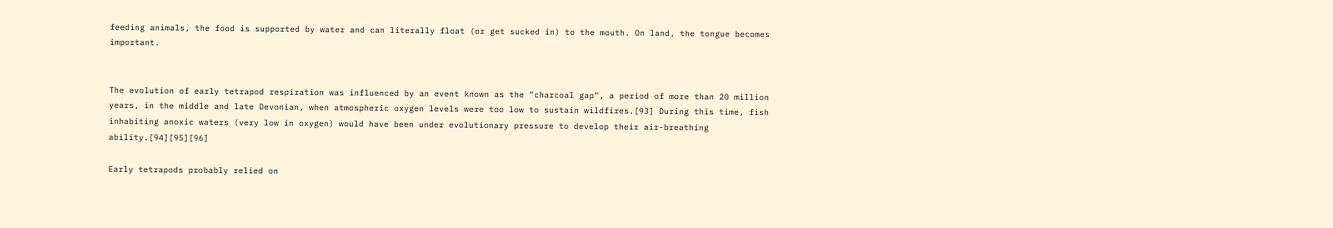feeding animals, the food is supported by water and can literally float (or get sucked in) to the mouth. On land, the tongue becomes important.


The evolution of early tetrapod respiration was influenced by an event known as the "charcoal gap", a period of more than 20 million years, in the middle and late Devonian, when atmospheric oxygen levels were too low to sustain wildfires.[93] During this time, fish inhabiting anoxic waters (very low in oxygen) would have been under evolutionary pressure to develop their air-breathing ability.[94][95][96]

Early tetrapods probably relied on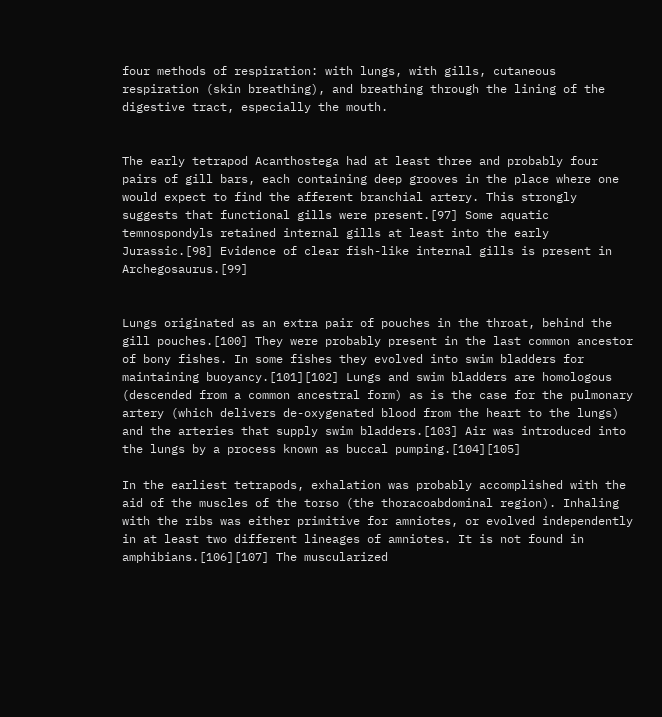four methods of respiration: with lungs, with gills, cutaneous respiration (skin breathing), and breathing through the lining of the digestive tract, especially the mouth.


The early tetrapod Acanthostega had at least three and probably four pairs of gill bars, each containing deep grooves in the place where one would expect to find the afferent branchial artery. This strongly suggests that functional gills were present.[97] Some aquatic temnospondyls retained internal gills at least into the early Jurassic.[98] Evidence of clear fish-like internal gills is present in Archegosaurus.[99]


Lungs originated as an extra pair of pouches in the throat, behind the gill pouches.[100] They were probably present in the last common ancestor of bony fishes. In some fishes they evolved into swim bladders for maintaining buoyancy.[101][102] Lungs and swim bladders are homologous (descended from a common ancestral form) as is the case for the pulmonary artery (which delivers de-oxygenated blood from the heart to the lungs) and the arteries that supply swim bladders.[103] Air was introduced into the lungs by a process known as buccal pumping.[104][105]

In the earliest tetrapods, exhalation was probably accomplished with the aid of the muscles of the torso (the thoracoabdominal region). Inhaling with the ribs was either primitive for amniotes, or evolved independently in at least two different lineages of amniotes. It is not found in amphibians.[106][107] The muscularized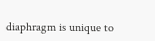diaphragm is unique to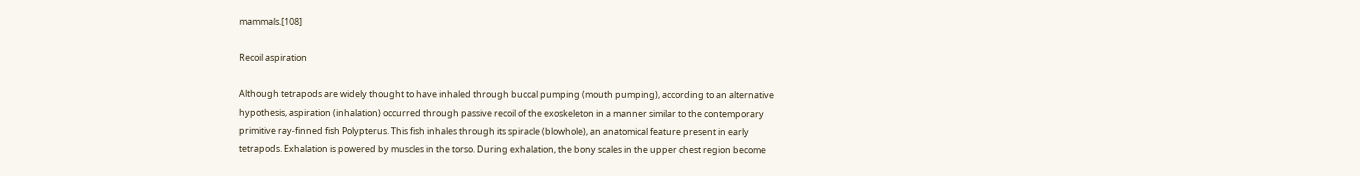mammals.[108]

Recoil aspiration

Although tetrapods are widely thought to have inhaled through buccal pumping (mouth pumping), according to an alternative hypothesis, aspiration (inhalation) occurred through passive recoil of the exoskeleton in a manner similar to the contemporary primitive ray-finned fish Polypterus. This fish inhales through its spiracle (blowhole), an anatomical feature present in early tetrapods. Exhalation is powered by muscles in the torso. During exhalation, the bony scales in the upper chest region become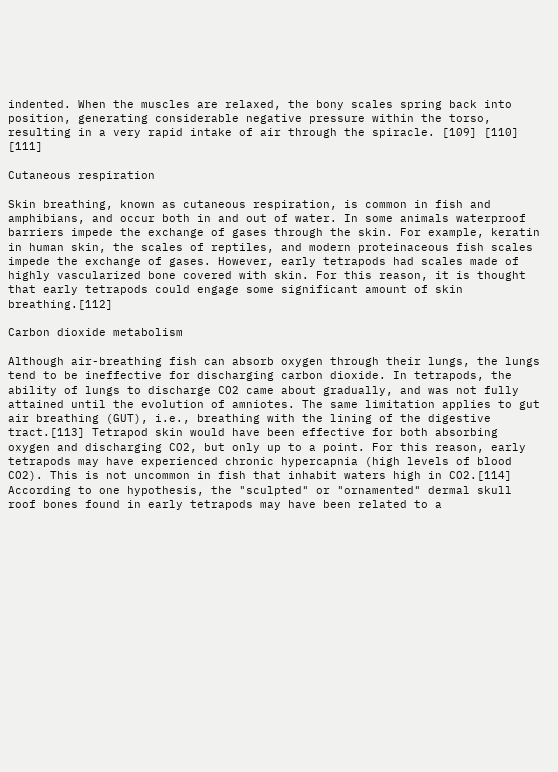indented. When the muscles are relaxed, the bony scales spring back into position, generating considerable negative pressure within the torso, resulting in a very rapid intake of air through the spiracle. [109] [110] [111]

Cutaneous respiration

Skin breathing, known as cutaneous respiration, is common in fish and amphibians, and occur both in and out of water. In some animals waterproof barriers impede the exchange of gases through the skin. For example, keratin in human skin, the scales of reptiles, and modern proteinaceous fish scales impede the exchange of gases. However, early tetrapods had scales made of highly vascularized bone covered with skin. For this reason, it is thought that early tetrapods could engage some significant amount of skin breathing.[112]

Carbon dioxide metabolism

Although air-breathing fish can absorb oxygen through their lungs, the lungs tend to be ineffective for discharging carbon dioxide. In tetrapods, the ability of lungs to discharge CO2 came about gradually, and was not fully attained until the evolution of amniotes. The same limitation applies to gut air breathing (GUT), i.e., breathing with the lining of the digestive tract.[113] Tetrapod skin would have been effective for both absorbing oxygen and discharging CO2, but only up to a point. For this reason, early tetrapods may have experienced chronic hypercapnia (high levels of blood CO2). This is not uncommon in fish that inhabit waters high in CO2.[114] According to one hypothesis, the "sculpted" or "ornamented" dermal skull roof bones found in early tetrapods may have been related to a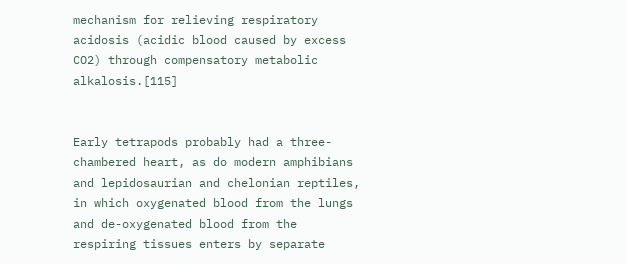mechanism for relieving respiratory acidosis (acidic blood caused by excess CO2) through compensatory metabolic alkalosis.[115]


Early tetrapods probably had a three-chambered heart, as do modern amphibians and lepidosaurian and chelonian reptiles, in which oxygenated blood from the lungs and de-oxygenated blood from the respiring tissues enters by separate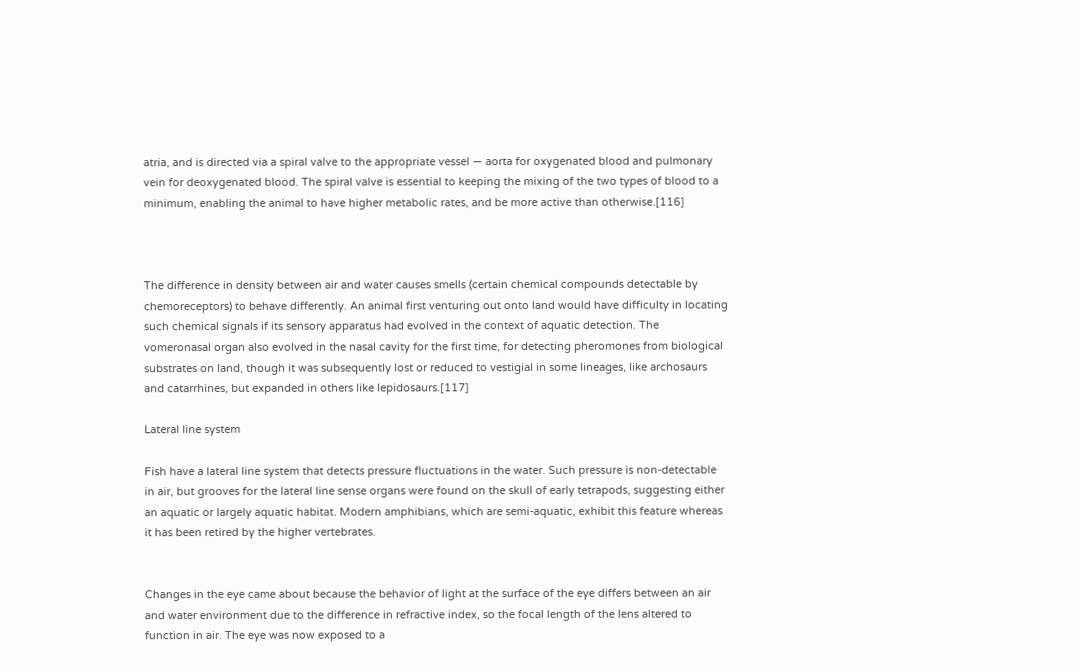atria, and is directed via a spiral valve to the appropriate vessel — aorta for oxygenated blood and pulmonary vein for deoxygenated blood. The spiral valve is essential to keeping the mixing of the two types of blood to a minimum, enabling the animal to have higher metabolic rates, and be more active than otherwise.[116]



The difference in density between air and water causes smells (certain chemical compounds detectable by chemoreceptors) to behave differently. An animal first venturing out onto land would have difficulty in locating such chemical signals if its sensory apparatus had evolved in the context of aquatic detection. The vomeronasal organ also evolved in the nasal cavity for the first time, for detecting pheromones from biological substrates on land, though it was subsequently lost or reduced to vestigial in some lineages, like archosaurs and catarrhines, but expanded in others like lepidosaurs.[117]

Lateral line system

Fish have a lateral line system that detects pressure fluctuations in the water. Such pressure is non-detectable in air, but grooves for the lateral line sense organs were found on the skull of early tetrapods, suggesting either an aquatic or largely aquatic habitat. Modern amphibians, which are semi-aquatic, exhibit this feature whereas it has been retired by the higher vertebrates.


Changes in the eye came about because the behavior of light at the surface of the eye differs between an air and water environment due to the difference in refractive index, so the focal length of the lens altered to function in air. The eye was now exposed to a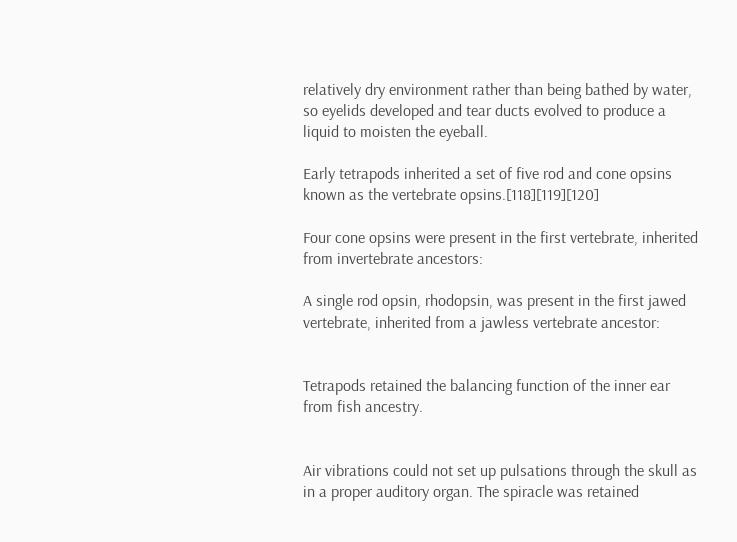relatively dry environment rather than being bathed by water, so eyelids developed and tear ducts evolved to produce a liquid to moisten the eyeball.

Early tetrapods inherited a set of five rod and cone opsins known as the vertebrate opsins.[118][119][120]

Four cone opsins were present in the first vertebrate, inherited from invertebrate ancestors:

A single rod opsin, rhodopsin, was present in the first jawed vertebrate, inherited from a jawless vertebrate ancestor:


Tetrapods retained the balancing function of the inner ear from fish ancestry.


Air vibrations could not set up pulsations through the skull as in a proper auditory organ. The spiracle was retained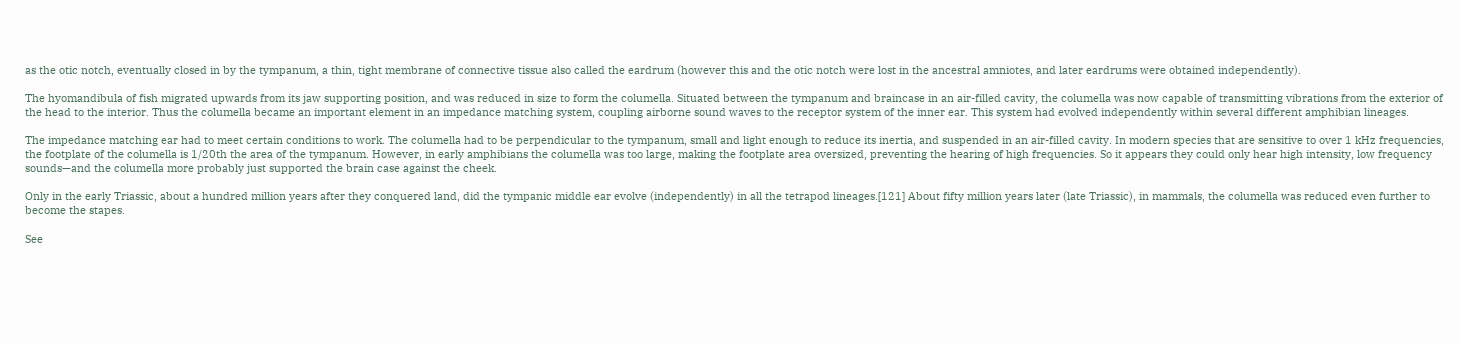as the otic notch, eventually closed in by the tympanum, a thin, tight membrane of connective tissue also called the eardrum (however this and the otic notch were lost in the ancestral amniotes, and later eardrums were obtained independently).

The hyomandibula of fish migrated upwards from its jaw supporting position, and was reduced in size to form the columella. Situated between the tympanum and braincase in an air-filled cavity, the columella was now capable of transmitting vibrations from the exterior of the head to the interior. Thus the columella became an important element in an impedance matching system, coupling airborne sound waves to the receptor system of the inner ear. This system had evolved independently within several different amphibian lineages.

The impedance matching ear had to meet certain conditions to work. The columella had to be perpendicular to the tympanum, small and light enough to reduce its inertia, and suspended in an air-filled cavity. In modern species that are sensitive to over 1 kHz frequencies, the footplate of the columella is 1/20th the area of the tympanum. However, in early amphibians the columella was too large, making the footplate area oversized, preventing the hearing of high frequencies. So it appears they could only hear high intensity, low frequency sounds—and the columella more probably just supported the brain case against the cheek.

Only in the early Triassic, about a hundred million years after they conquered land, did the tympanic middle ear evolve (independently) in all the tetrapod lineages.[121] About fifty million years later (late Triassic), in mammals, the columella was reduced even further to become the stapes.

See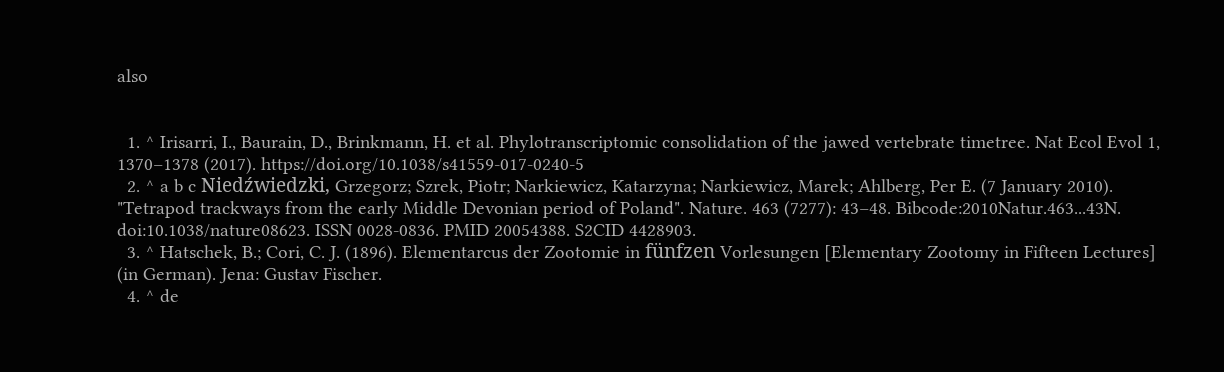also


  1. ^ Irisarri, I., Baurain, D., Brinkmann, H. et al. Phylotranscriptomic consolidation of the jawed vertebrate timetree. Nat Ecol Evol 1, 1370–1378 (2017). https://doi.org/10.1038/s41559-017-0240-5
  2. ^ a b c Niedźwiedzki, Grzegorz; Szrek, Piotr; Narkiewicz, Katarzyna; Narkiewicz, Marek; Ahlberg, Per E. (7 January 2010). "Tetrapod trackways from the early Middle Devonian period of Poland". Nature. 463 (7277): 43–48. Bibcode:2010Natur.463...43N. doi:10.1038/nature08623. ISSN 0028-0836. PMID 20054388. S2CID 4428903.
  3. ^ Hatschek, B.; Cori, C. J. (1896). Elementarcus der Zootomie in fünfzen Vorlesungen [Elementary Zootomy in Fifteen Lectures] (in German). Jena: Gustav Fischer.
  4. ^ de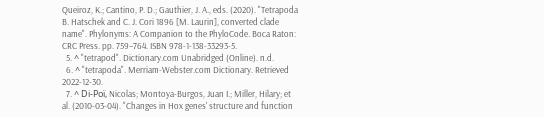Queiroz, K.; Cantino, P. D.; Gauthier, J. A., eds. (2020). "Tetrapoda B. Hatschek and C. J. Cori 1896 [M. Laurin], converted clade name". Phylonyms: A Companion to the PhyloCode. Boca Raton: CRC Press. pp. 759–764. ISBN 978-1-138-33293-5.
  5. ^ "tetrapod". Dictionary.com Unabridged (Online). n.d.
  6. ^ "tetrapoda". Merriam-Webster.com Dictionary. Retrieved 2022-12-30.
  7. ^ Di-Poï, Nicolas; Montoya-Burgos, Juan I.; Miller, Hilary; et al. (2010-03-04). "Changes in Hox genes' structure and function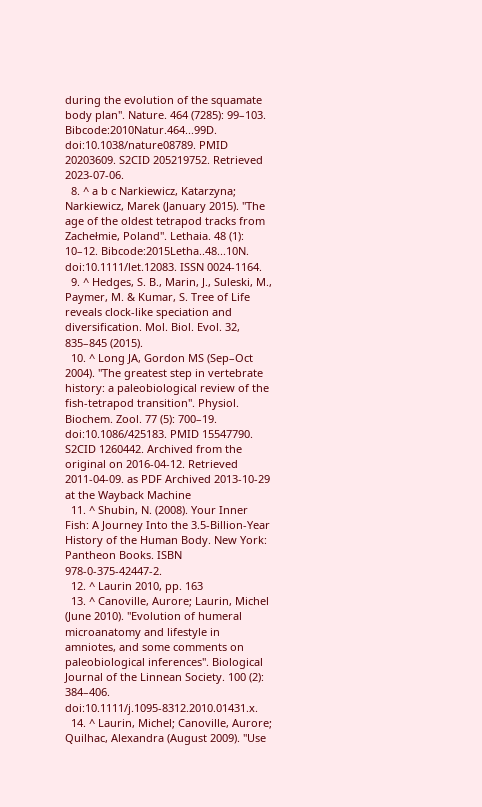during the evolution of the squamate body plan". Nature. 464 (7285): 99–103. Bibcode:2010Natur.464...99D. doi:10.1038/nature08789. PMID 20203609. S2CID 205219752. Retrieved 2023-07-06.
  8. ^ a b c Narkiewicz, Katarzyna; Narkiewicz, Marek (January 2015). "The age of the oldest tetrapod tracks from Zachełmie, Poland". Lethaia. 48 (1): 10–12. Bibcode:2015Letha..48...10N. doi:10.1111/let.12083. ISSN 0024-1164.
  9. ^ Hedges, S. B., Marin, J., Suleski, M., Paymer, M. & Kumar, S. Tree of Life reveals clock-like speciation and diversification. Mol. Biol. Evol. 32, 835–845 (2015).
  10. ^ Long JA, Gordon MS (Sep–Oct 2004). "The greatest step in vertebrate history: a paleobiological review of the fish-tetrapod transition". Physiol. Biochem. Zool. 77 (5): 700–19. doi:10.1086/425183. PMID 15547790. S2CID 1260442. Archived from the original on 2016-04-12. Retrieved 2011-04-09. as PDF Archived 2013-10-29 at the Wayback Machine
  11. ^ Shubin, N. (2008). Your Inner Fish: A Journey Into the 3.5-Billion-Year History of the Human Body. New York: Pantheon Books. ISBN 978-0-375-42447-2.
  12. ^ Laurin 2010, pp. 163
  13. ^ Canoville, Aurore; Laurin, Michel (June 2010). "Evolution of humeral microanatomy and lifestyle in amniotes, and some comments on paleobiological inferences". Biological Journal of the Linnean Society. 100 (2): 384–406. doi:10.1111/j.1095-8312.2010.01431.x.
  14. ^ Laurin, Michel; Canoville, Aurore; Quilhac, Alexandra (August 2009). "Use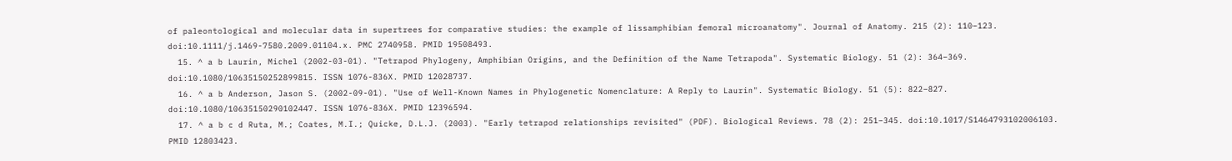of paleontological and molecular data in supertrees for comparative studies: the example of lissamphibian femoral microanatomy". Journal of Anatomy. 215 (2): 110–123. doi:10.1111/j.1469-7580.2009.01104.x. PMC 2740958. PMID 19508493.
  15. ^ a b Laurin, Michel (2002-03-01). "Tetrapod Phylogeny, Amphibian Origins, and the Definition of the Name Tetrapoda". Systematic Biology. 51 (2): 364–369. doi:10.1080/10635150252899815. ISSN 1076-836X. PMID 12028737.
  16. ^ a b Anderson, Jason S. (2002-09-01). "Use of Well-Known Names in Phylogenetic Nomenclature: A Reply to Laurin". Systematic Biology. 51 (5): 822–827. doi:10.1080/10635150290102447. ISSN 1076-836X. PMID 12396594.
  17. ^ a b c d Ruta, M.; Coates, M.I.; Quicke, D.L.J. (2003). "Early tetrapod relationships revisited" (PDF). Biological Reviews. 78 (2): 251–345. doi:10.1017/S1464793102006103. PMID 12803423.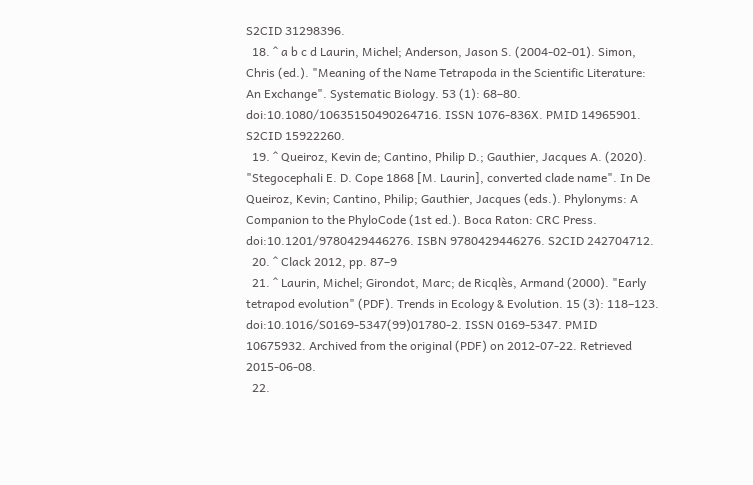S2CID 31298396.
  18. ^ a b c d Laurin, Michel; Anderson, Jason S. (2004-02-01). Simon, Chris (ed.). "Meaning of the Name Tetrapoda in the Scientific Literature: An Exchange". Systematic Biology. 53 (1): 68–80. doi:10.1080/10635150490264716. ISSN 1076-836X. PMID 14965901. S2CID 15922260.
  19. ^ Queiroz, Kevin de; Cantino, Philip D.; Gauthier, Jacques A. (2020). "Stegocephali E. D. Cope 1868 [M. Laurin], converted clade name". In De Queiroz, Kevin; Cantino, Philip; Gauthier, Jacques (eds.). Phylonyms: A Companion to the PhyloCode (1st ed.). Boca Raton: CRC Press. doi:10.1201/9780429446276. ISBN 9780429446276. S2CID 242704712.
  20. ^ Clack 2012, pp. 87–9
  21. ^ Laurin, Michel; Girondot, Marc; de Ricqlès, Armand (2000). "Early tetrapod evolution" (PDF). Trends in Ecology & Evolution. 15 (3): 118–123. doi:10.1016/S0169-5347(99)01780-2. ISSN 0169-5347. PMID 10675932. Archived from the original (PDF) on 2012-07-22. Retrieved 2015-06-08.
  22.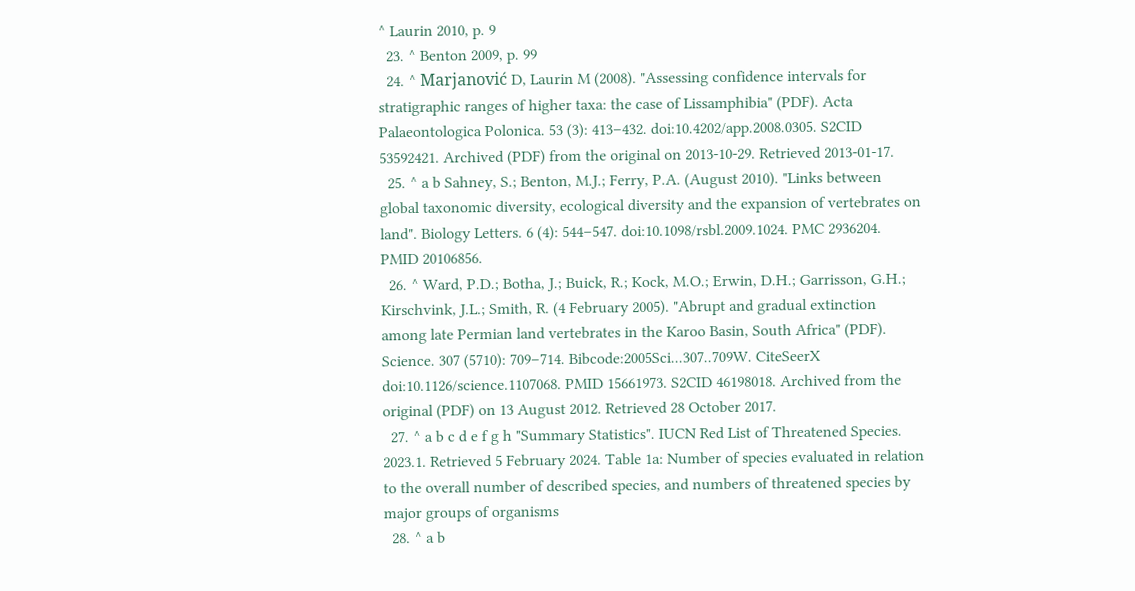^ Laurin 2010, p. 9
  23. ^ Benton 2009, p. 99
  24. ^ Marjanović D, Laurin M (2008). "Assessing confidence intervals for stratigraphic ranges of higher taxa: the case of Lissamphibia" (PDF). Acta Palaeontologica Polonica. 53 (3): 413–432. doi:10.4202/app.2008.0305. S2CID 53592421. Archived (PDF) from the original on 2013-10-29. Retrieved 2013-01-17.
  25. ^ a b Sahney, S.; Benton, M.J.; Ferry, P.A. (August 2010). "Links between global taxonomic diversity, ecological diversity and the expansion of vertebrates on land". Biology Letters. 6 (4): 544–547. doi:10.1098/rsbl.2009.1024. PMC 2936204. PMID 20106856.
  26. ^ Ward, P.D.; Botha, J.; Buick, R.; Kock, M.O.; Erwin, D.H.; Garrisson, G.H.; Kirschvink, J.L.; Smith, R. (4 February 2005). "Abrupt and gradual extinction among late Permian land vertebrates in the Karoo Basin, South Africa" (PDF). Science. 307 (5710): 709–714. Bibcode:2005Sci...307..709W. CiteSeerX doi:10.1126/science.1107068. PMID 15661973. S2CID 46198018. Archived from the original (PDF) on 13 August 2012. Retrieved 28 October 2017.
  27. ^ a b c d e f g h "Summary Statistics". IUCN Red List of Threatened Species. 2023.1. Retrieved 5 February 2024. Table 1a: Number of species evaluated in relation to the overall number of described species, and numbers of threatened species by major groups of organisms
  28. ^ a b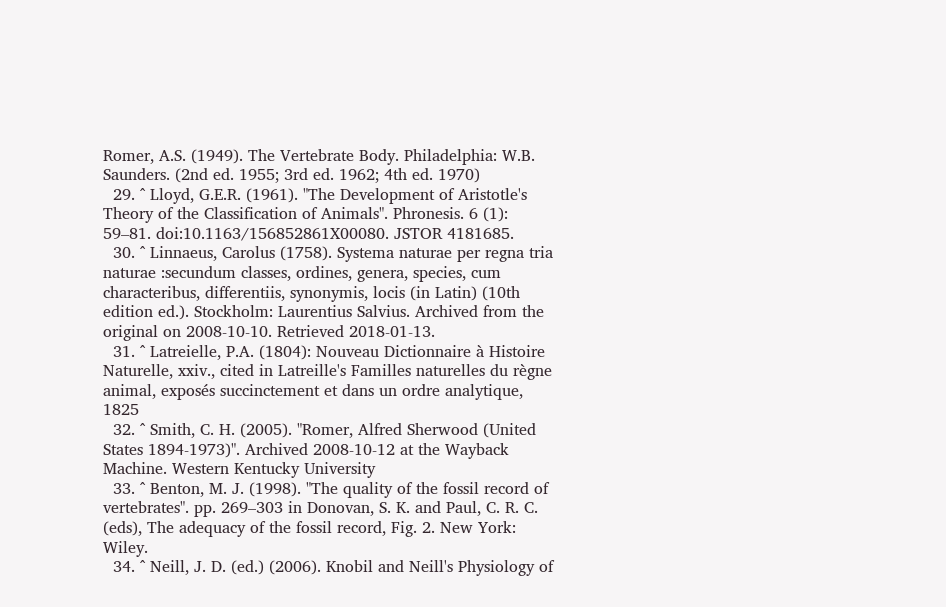Romer, A.S. (1949). The Vertebrate Body. Philadelphia: W.B. Saunders. (2nd ed. 1955; 3rd ed. 1962; 4th ed. 1970)
  29. ^ Lloyd, G.E.R. (1961). "The Development of Aristotle's Theory of the Classification of Animals". Phronesis. 6 (1): 59–81. doi:10.1163/156852861X00080. JSTOR 4181685.
  30. ^ Linnaeus, Carolus (1758). Systema naturae per regna tria naturae :secundum classes, ordines, genera, species, cum characteribus, differentiis, synonymis, locis (in Latin) (10th edition ed.). Stockholm: Laurentius Salvius. Archived from the original on 2008-10-10. Retrieved 2018-01-13.
  31. ^ Latreielle, P.A. (1804): Nouveau Dictionnaire à Histoire Naturelle, xxiv., cited in Latreille's Familles naturelles du règne animal, exposés succinctement et dans un ordre analytique, 1825
  32. ^ Smith, C. H. (2005). "Romer, Alfred Sherwood (United States 1894-1973)". Archived 2008-10-12 at the Wayback Machine. Western Kentucky University
  33. ^ Benton, M. J. (1998). "The quality of the fossil record of vertebrates". pp. 269–303 in Donovan, S. K. and Paul, C. R. C. (eds), The adequacy of the fossil record, Fig. 2. New York: Wiley.
  34. ^ Neill, J. D. (ed.) (2006). Knobil and Neill's Physiology of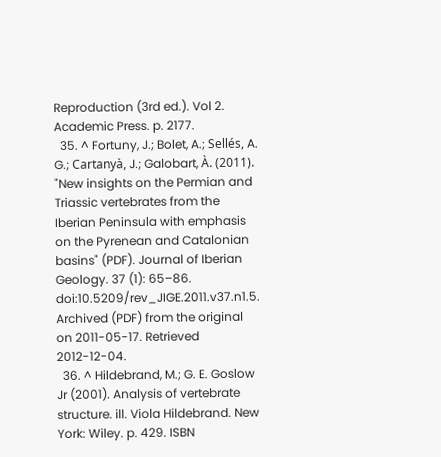Reproduction (3rd ed.). Vol 2. Academic Press. p. 2177.
  35. ^ Fortuny, J.; Bolet, A.; Sellés, A. G.; Cartanyà, J.; Galobart, À. (2011). "New insights on the Permian and Triassic vertebrates from the Iberian Peninsula with emphasis on the Pyrenean and Catalonian basins" (PDF). Journal of Iberian Geology. 37 (1): 65–86. doi:10.5209/rev_JIGE.2011.v37.n1.5. Archived (PDF) from the original on 2011-05-17. Retrieved 2012-12-04.
  36. ^ Hildebrand, M.; G. E. Goslow Jr (2001). Analysis of vertebrate structure. ill. Viola Hildebrand. New York: Wiley. p. 429. ISBN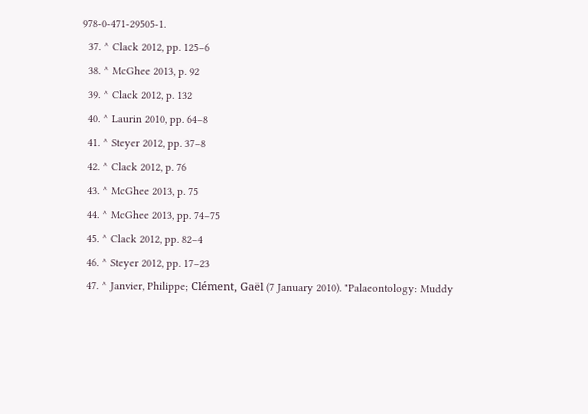978-0-471-29505-1.
  37. ^ Clack 2012, pp. 125–6
  38. ^ McGhee 2013, p. 92
  39. ^ Clack 2012, p. 132
  40. ^ Laurin 2010, pp. 64–8
  41. ^ Steyer 2012, pp. 37–8
  42. ^ Clack 2012, p. 76
  43. ^ McGhee 2013, p. 75
  44. ^ McGhee 2013, pp. 74–75
  45. ^ Clack 2012, pp. 82–4
  46. ^ Steyer 2012, pp. 17–23
  47. ^ Janvier, Philippe; Clément, Gaël (7 January 2010). "Palaeontology: Muddy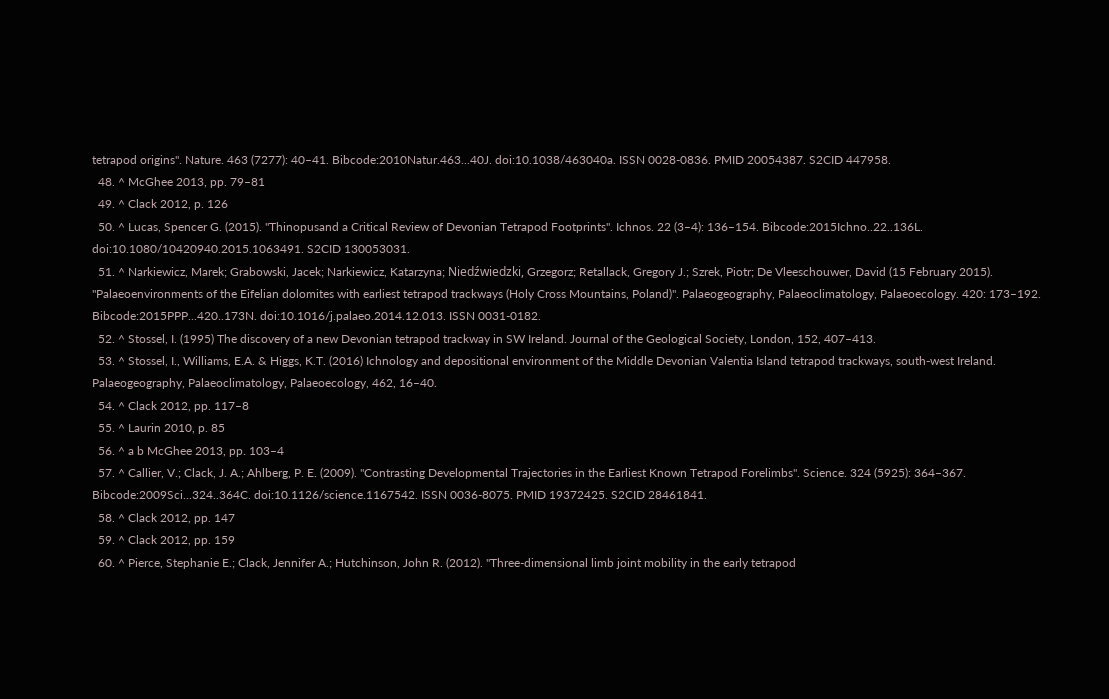tetrapod origins". Nature. 463 (7277): 40–41. Bibcode:2010Natur.463...40J. doi:10.1038/463040a. ISSN 0028-0836. PMID 20054387. S2CID 447958.
  48. ^ McGhee 2013, pp. 79–81
  49. ^ Clack 2012, p. 126
  50. ^ Lucas, Spencer G. (2015). "Thinopusand a Critical Review of Devonian Tetrapod Footprints". Ichnos. 22 (3–4): 136–154. Bibcode:2015Ichno..22..136L. doi:10.1080/10420940.2015.1063491. S2CID 130053031.
  51. ^ Narkiewicz, Marek; Grabowski, Jacek; Narkiewicz, Katarzyna; Niedźwiedzki, Grzegorz; Retallack, Gregory J.; Szrek, Piotr; De Vleeschouwer, David (15 February 2015). "Palaeoenvironments of the Eifelian dolomites with earliest tetrapod trackways (Holy Cross Mountains, Poland)". Palaeogeography, Palaeoclimatology, Palaeoecology. 420: 173–192. Bibcode:2015PPP...420..173N. doi:10.1016/j.palaeo.2014.12.013. ISSN 0031-0182.
  52. ^ Stossel, I. (1995) The discovery of a new Devonian tetrapod trackway in SW Ireland. Journal of the Geological Society, London, 152, 407–413.
  53. ^ Stossel, I., Williams, E.A. & Higgs, K.T. (2016) Ichnology and depositional environment of the Middle Devonian Valentia Island tetrapod trackways, south-west Ireland. Palaeogeography, Palaeoclimatology, Palaeoecology, 462, 16–40.
  54. ^ Clack 2012, pp. 117–8
  55. ^ Laurin 2010, p. 85
  56. ^ a b McGhee 2013, pp. 103–4
  57. ^ Callier, V.; Clack, J. A.; Ahlberg, P. E. (2009). "Contrasting Developmental Trajectories in the Earliest Known Tetrapod Forelimbs". Science. 324 (5925): 364–367. Bibcode:2009Sci...324..364C. doi:10.1126/science.1167542. ISSN 0036-8075. PMID 19372425. S2CID 28461841.
  58. ^ Clack 2012, pp. 147
  59. ^ Clack 2012, pp. 159
  60. ^ Pierce, Stephanie E.; Clack, Jennifer A.; Hutchinson, John R. (2012). "Three-dimensional limb joint mobility in the early tetrapod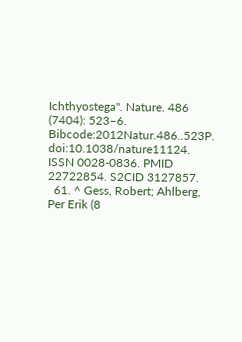Ichthyostega". Nature. 486 (7404): 523–6. Bibcode:2012Natur.486..523P. doi:10.1038/nature11124. ISSN 0028-0836. PMID 22722854. S2CID 3127857.
  61. ^ Gess, Robert; Ahlberg, Per Erik (8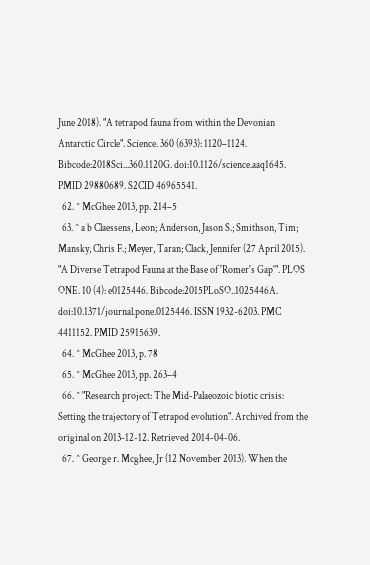June 2018). "A tetrapod fauna from within the Devonian Antarctic Circle". Science. 360 (6393): 1120–1124. Bibcode:2018Sci...360.1120G. doi:10.1126/science.aaq1645. PMID 29880689. S2CID 46965541.
  62. ^ McGhee 2013, pp. 214–5
  63. ^ a b Claessens, Leon; Anderson, Jason S.; Smithson, Tim; Mansky, Chris F.; Meyer, Taran; Clack, Jennifer (27 April 2015). "A Diverse Tetrapod Fauna at the Base of 'Romer's Gap'". PLOS ONE. 10 (4): e0125446. Bibcode:2015PLoSO..1025446A. doi:10.1371/journal.pone.0125446. ISSN 1932-6203. PMC 4411152. PMID 25915639.
  64. ^ McGhee 2013, p. 78
  65. ^ McGhee 2013, pp. 263–4
  66. ^ "Research project: The Mid-Palaeozoic biotic crisis: Setting the trajectory of Tetrapod evolution". Archived from the original on 2013-12-12. Retrieved 2014-04-06.
  67. ^ George r. Mcghee, Jr (12 November 2013). When the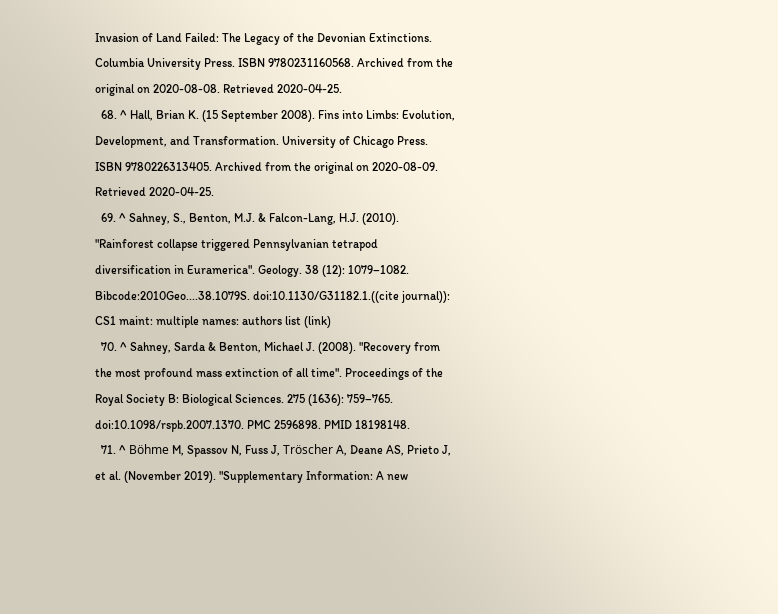Invasion of Land Failed: The Legacy of the Devonian Extinctions. Columbia University Press. ISBN 9780231160568. Archived from the original on 2020-08-08. Retrieved 2020-04-25.
  68. ^ Hall, Brian K. (15 September 2008). Fins into Limbs: Evolution, Development, and Transformation. University of Chicago Press. ISBN 9780226313405. Archived from the original on 2020-08-09. Retrieved 2020-04-25.
  69. ^ Sahney, S., Benton, M.J. & Falcon-Lang, H.J. (2010). "Rainforest collapse triggered Pennsylvanian tetrapod diversification in Euramerica". Geology. 38 (12): 1079–1082. Bibcode:2010Geo....38.1079S. doi:10.1130/G31182.1.((cite journal)): CS1 maint: multiple names: authors list (link)
  70. ^ Sahney, Sarda & Benton, Michael J. (2008). "Recovery from the most profound mass extinction of all time". Proceedings of the Royal Society B: Biological Sciences. 275 (1636): 759–765. doi:10.1098/rspb.2007.1370. PMC 2596898. PMID 18198148.
  71. ^ Böhme M, Spassov N, Fuss J, Tröscher A, Deane AS, Prieto J, et al. (November 2019). "Supplementary Information: A new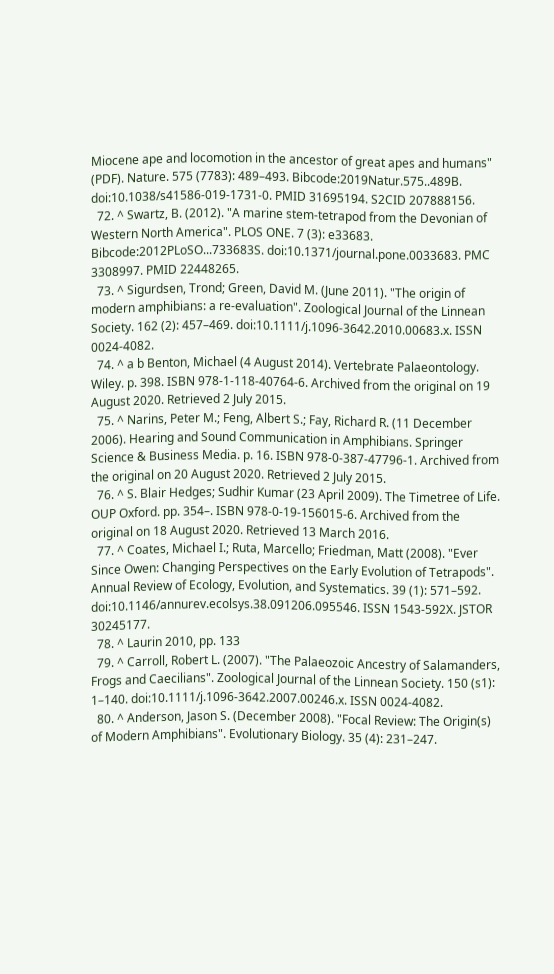Miocene ape and locomotion in the ancestor of great apes and humans" (PDF). Nature. 575 (7783): 489–493. Bibcode:2019Natur.575..489B. doi:10.1038/s41586-019-1731-0. PMID 31695194. S2CID 207888156.
  72. ^ Swartz, B. (2012). "A marine stem-tetrapod from the Devonian of Western North America". PLOS ONE. 7 (3): e33683. Bibcode:2012PLoSO...733683S. doi:10.1371/journal.pone.0033683. PMC 3308997. PMID 22448265.
  73. ^ Sigurdsen, Trond; Green, David M. (June 2011). "The origin of modern amphibians: a re-evaluation". Zoological Journal of the Linnean Society. 162 (2): 457–469. doi:10.1111/j.1096-3642.2010.00683.x. ISSN 0024-4082.
  74. ^ a b Benton, Michael (4 August 2014). Vertebrate Palaeontology. Wiley. p. 398. ISBN 978-1-118-40764-6. Archived from the original on 19 August 2020. Retrieved 2 July 2015.
  75. ^ Narins, Peter M.; Feng, Albert S.; Fay, Richard R. (11 December 2006). Hearing and Sound Communication in Amphibians. Springer Science & Business Media. p. 16. ISBN 978-0-387-47796-1. Archived from the original on 20 August 2020. Retrieved 2 July 2015.
  76. ^ S. Blair Hedges; Sudhir Kumar (23 April 2009). The Timetree of Life. OUP Oxford. pp. 354–. ISBN 978-0-19-156015-6. Archived from the original on 18 August 2020. Retrieved 13 March 2016.
  77. ^ Coates, Michael I.; Ruta, Marcello; Friedman, Matt (2008). "Ever Since Owen: Changing Perspectives on the Early Evolution of Tetrapods". Annual Review of Ecology, Evolution, and Systematics. 39 (1): 571–592. doi:10.1146/annurev.ecolsys.38.091206.095546. ISSN 1543-592X. JSTOR 30245177.
  78. ^ Laurin 2010, pp. 133
  79. ^ Carroll, Robert L. (2007). "The Palaeozoic Ancestry of Salamanders, Frogs and Caecilians". Zoological Journal of the Linnean Society. 150 (s1): 1–140. doi:10.1111/j.1096-3642.2007.00246.x. ISSN 0024-4082.
  80. ^ Anderson, Jason S. (December 2008). "Focal Review: The Origin(s) of Modern Amphibians". Evolutionary Biology. 35 (4): 231–247.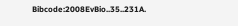Bibcode:2008EvBio..35..231A.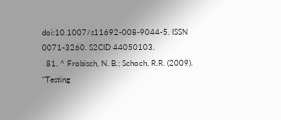doi:10.1007/s11692-008-9044-5. ISSN 0071-3260. S2CID 44050103.
  81. ^ Frobisch, N. B.; Schoch, R.R. (2009). "Testing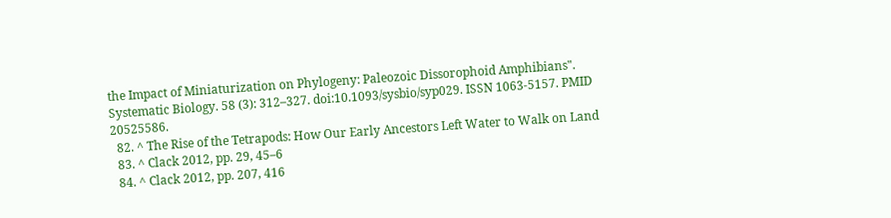the Impact of Miniaturization on Phylogeny: Paleozoic Dissorophoid Amphibians". Systematic Biology. 58 (3): 312–327. doi:10.1093/sysbio/syp029. ISSN 1063-5157. PMID 20525586.
  82. ^ The Rise of the Tetrapods: How Our Early Ancestors Left Water to Walk on Land
  83. ^ Clack 2012, pp. 29, 45–6
  84. ^ Clack 2012, pp. 207, 416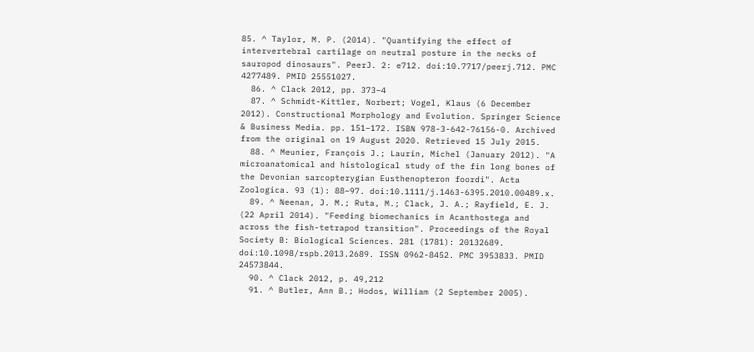85. ^ Taylor, M. P. (2014). "Quantifying the effect of intervertebral cartilage on neutral posture in the necks of sauropod dinosaurs". PeerJ. 2: e712. doi:10.7717/peerj.712. PMC 4277489. PMID 25551027.
  86. ^ Clack 2012, pp. 373–4
  87. ^ Schmidt-Kittler, Norbert; Vogel, Klaus (6 December 2012). Constructional Morphology and Evolution. Springer Science & Business Media. pp. 151–172. ISBN 978-3-642-76156-0. Archived from the original on 19 August 2020. Retrieved 15 July 2015.
  88. ^ Meunier, François J.; Laurin, Michel (January 2012). "A microanatomical and histological study of the fin long bones of the Devonian sarcopterygian Eusthenopteron foordi". Acta Zoologica. 93 (1): 88–97. doi:10.1111/j.1463-6395.2010.00489.x.
  89. ^ Neenan, J. M.; Ruta, M.; Clack, J. A.; Rayfield, E. J. (22 April 2014). "Feeding biomechanics in Acanthostega and across the fish-tetrapod transition". Proceedings of the Royal Society B: Biological Sciences. 281 (1781): 20132689. doi:10.1098/rspb.2013.2689. ISSN 0962-8452. PMC 3953833. PMID 24573844.
  90. ^ Clack 2012, p. 49,212
  91. ^ Butler, Ann B.; Hodos, William (2 September 2005).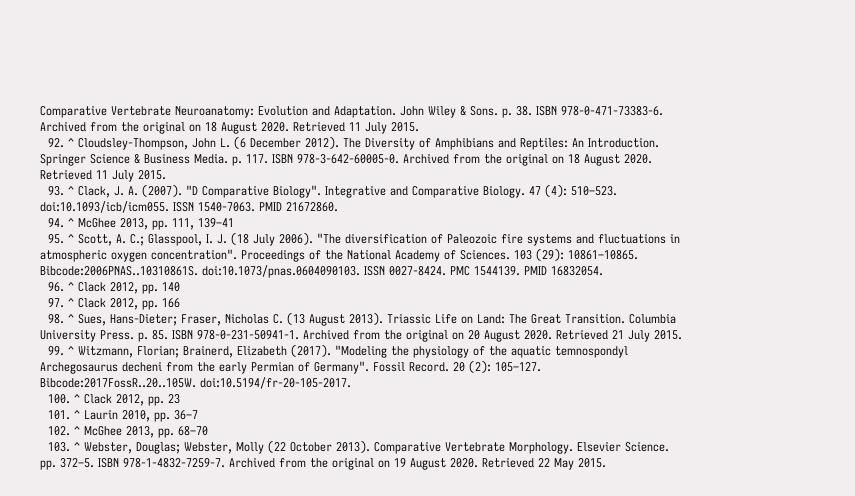Comparative Vertebrate Neuroanatomy: Evolution and Adaptation. John Wiley & Sons. p. 38. ISBN 978-0-471-73383-6. Archived from the original on 18 August 2020. Retrieved 11 July 2015.
  92. ^ Cloudsley-Thompson, John L. (6 December 2012). The Diversity of Amphibians and Reptiles: An Introduction. Springer Science & Business Media. p. 117. ISBN 978-3-642-60005-0. Archived from the original on 18 August 2020. Retrieved 11 July 2015.
  93. ^ Clack, J. A. (2007). "D Comparative Biology". Integrative and Comparative Biology. 47 (4): 510–523. doi:10.1093/icb/icm055. ISSN 1540-7063. PMID 21672860.
  94. ^ McGhee 2013, pp. 111, 139–41
  95. ^ Scott, A. C.; Glasspool, I. J. (18 July 2006). "The diversification of Paleozoic fire systems and fluctuations in atmospheric oxygen concentration". Proceedings of the National Academy of Sciences. 103 (29): 10861–10865. Bibcode:2006PNAS..10310861S. doi:10.1073/pnas.0604090103. ISSN 0027-8424. PMC 1544139. PMID 16832054.
  96. ^ Clack 2012, pp. 140
  97. ^ Clack 2012, pp. 166
  98. ^ Sues, Hans-Dieter; Fraser, Nicholas C. (13 August 2013). Triassic Life on Land: The Great Transition. Columbia University Press. p. 85. ISBN 978-0-231-50941-1. Archived from the original on 20 August 2020. Retrieved 21 July 2015.
  99. ^ Witzmann, Florian; Brainerd, Elizabeth (2017). "Modeling the physiology of the aquatic temnospondyl Archegosaurus decheni from the early Permian of Germany". Fossil Record. 20 (2): 105–127. Bibcode:2017FossR..20..105W. doi:10.5194/fr-20-105-2017.
  100. ^ Clack 2012, pp. 23
  101. ^ Laurin 2010, pp. 36–7
  102. ^ McGhee 2013, pp. 68–70
  103. ^ Webster, Douglas; Webster, Molly (22 October 2013). Comparative Vertebrate Morphology. Elsevier Science. pp. 372–5. ISBN 978-1-4832-7259-7. Archived from the original on 19 August 2020. Retrieved 22 May 2015.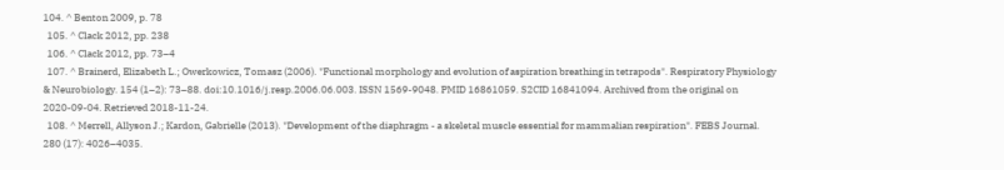104. ^ Benton 2009, p. 78
  105. ^ Clack 2012, pp. 238
  106. ^ Clack 2012, pp. 73–4
  107. ^ Brainerd, Elizabeth L.; Owerkowicz, Tomasz (2006). "Functional morphology and evolution of aspiration breathing in tetrapods". Respiratory Physiology & Neurobiology. 154 (1–2): 73–88. doi:10.1016/j.resp.2006.06.003. ISSN 1569-9048. PMID 16861059. S2CID 16841094. Archived from the original on 2020-09-04. Retrieved 2018-11-24.
  108. ^ Merrell, Allyson J.; Kardon, Gabrielle (2013). "Development of the diaphragm - a skeletal muscle essential for mammalian respiration". FEBS Journal. 280 (17): 4026–4035.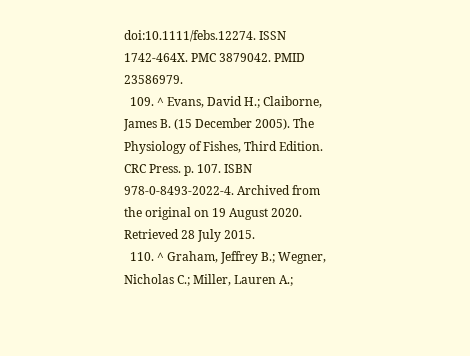doi:10.1111/febs.12274. ISSN 1742-464X. PMC 3879042. PMID 23586979.
  109. ^ Evans, David H.; Claiborne, James B. (15 December 2005). The Physiology of Fishes, Third Edition. CRC Press. p. 107. ISBN 978-0-8493-2022-4. Archived from the original on 19 August 2020. Retrieved 28 July 2015.
  110. ^ Graham, Jeffrey B.; Wegner, Nicholas C.; Miller, Lauren A.;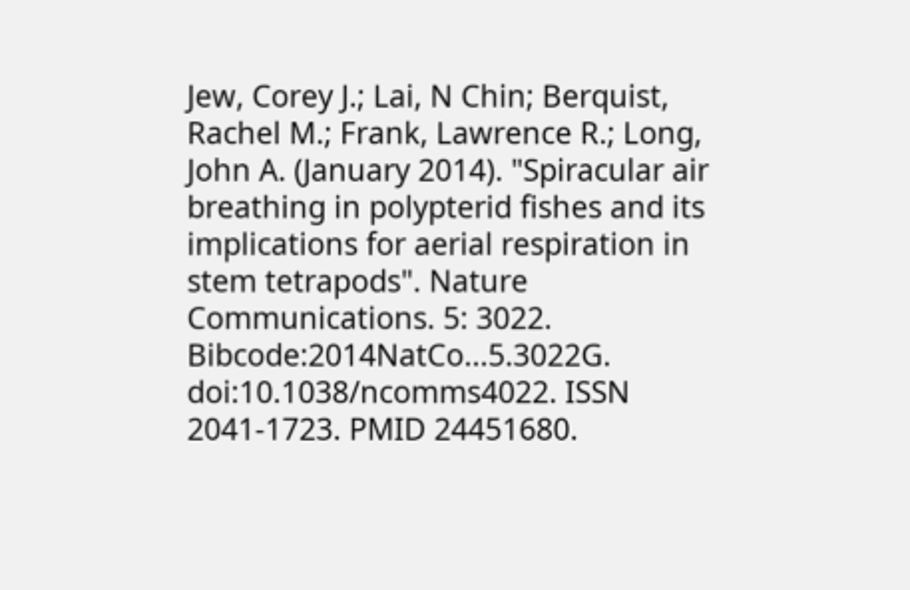Jew, Corey J.; Lai, N Chin; Berquist, Rachel M.; Frank, Lawrence R.; Long, John A. (January 2014). "Spiracular air breathing in polypterid fishes and its implications for aerial respiration in stem tetrapods". Nature Communications. 5: 3022. Bibcode:2014NatCo...5.3022G. doi:10.1038/ncomms4022. ISSN 2041-1723. PMID 24451680.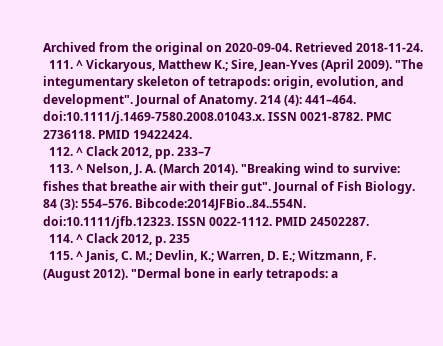Archived from the original on 2020-09-04. Retrieved 2018-11-24.
  111. ^ Vickaryous, Matthew K.; Sire, Jean-Yves (April 2009). "The integumentary skeleton of tetrapods: origin, evolution, and development". Journal of Anatomy. 214 (4): 441–464. doi:10.1111/j.1469-7580.2008.01043.x. ISSN 0021-8782. PMC 2736118. PMID 19422424.
  112. ^ Clack 2012, pp. 233–7
  113. ^ Nelson, J. A. (March 2014). "Breaking wind to survive: fishes that breathe air with their gut". Journal of Fish Biology. 84 (3): 554–576. Bibcode:2014JFBio..84..554N. doi:10.1111/jfb.12323. ISSN 0022-1112. PMID 24502287.
  114. ^ Clack 2012, p. 235
  115. ^ Janis, C. M.; Devlin, K.; Warren, D. E.; Witzmann, F. (August 2012). "Dermal bone in early tetrapods: a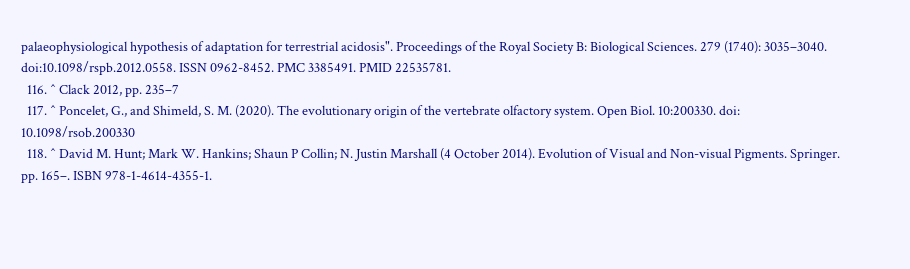palaeophysiological hypothesis of adaptation for terrestrial acidosis". Proceedings of the Royal Society B: Biological Sciences. 279 (1740): 3035–3040. doi:10.1098/rspb.2012.0558. ISSN 0962-8452. PMC 3385491. PMID 22535781.
  116. ^ Clack 2012, pp. 235–7
  117. ^ Poncelet, G., and Shimeld, S. M. (2020). The evolutionary origin of the vertebrate olfactory system. Open Biol. 10:200330. doi: 10.1098/rsob.200330
  118. ^ David M. Hunt; Mark W. Hankins; Shaun P Collin; N. Justin Marshall (4 October 2014). Evolution of Visual and Non-visual Pigments. Springer. pp. 165–. ISBN 978-1-4614-4355-1.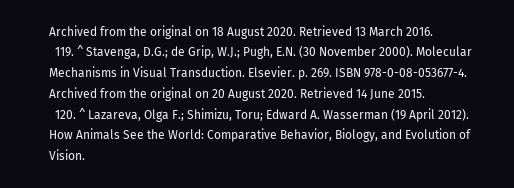Archived from the original on 18 August 2020. Retrieved 13 March 2016.
  119. ^ Stavenga, D.G.; de Grip, W.J.; Pugh, E.N. (30 November 2000). Molecular Mechanisms in Visual Transduction. Elsevier. p. 269. ISBN 978-0-08-053677-4. Archived from the original on 20 August 2020. Retrieved 14 June 2015.
  120. ^ Lazareva, Olga F.; Shimizu, Toru; Edward A. Wasserman (19 April 2012). How Animals See the World: Comparative Behavior, Biology, and Evolution of Vision.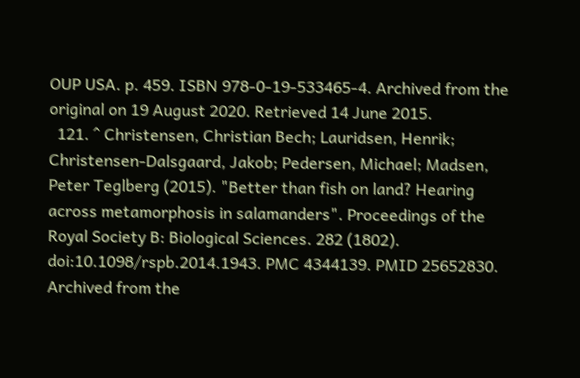OUP USA. p. 459. ISBN 978-0-19-533465-4. Archived from the original on 19 August 2020. Retrieved 14 June 2015.
  121. ^ Christensen, Christian Bech; Lauridsen, Henrik; Christensen-Dalsgaard, Jakob; Pedersen, Michael; Madsen, Peter Teglberg (2015). "Better than fish on land? Hearing across metamorphosis in salamanders". Proceedings of the Royal Society B: Biological Sciences. 282 (1802). doi:10.1098/rspb.2014.1943. PMC 4344139. PMID 25652830. Archived from the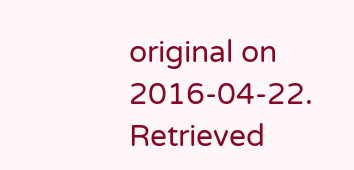original on 2016-04-22. Retrieved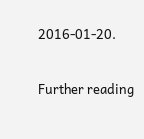2016-01-20.

Further reading